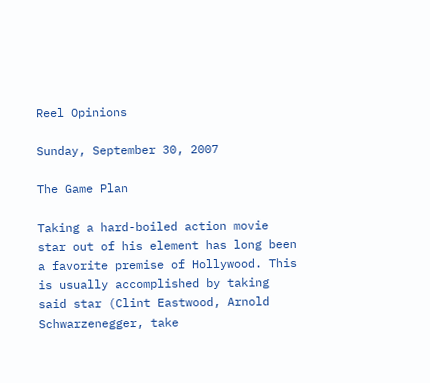Reel Opinions

Sunday, September 30, 2007

The Game Plan

Taking a hard-boiled action movie star out of his element has long been a favorite premise of Hollywood. This is usually accomplished by taking said star (Clint Eastwood, Arnold Schwarzenegger, take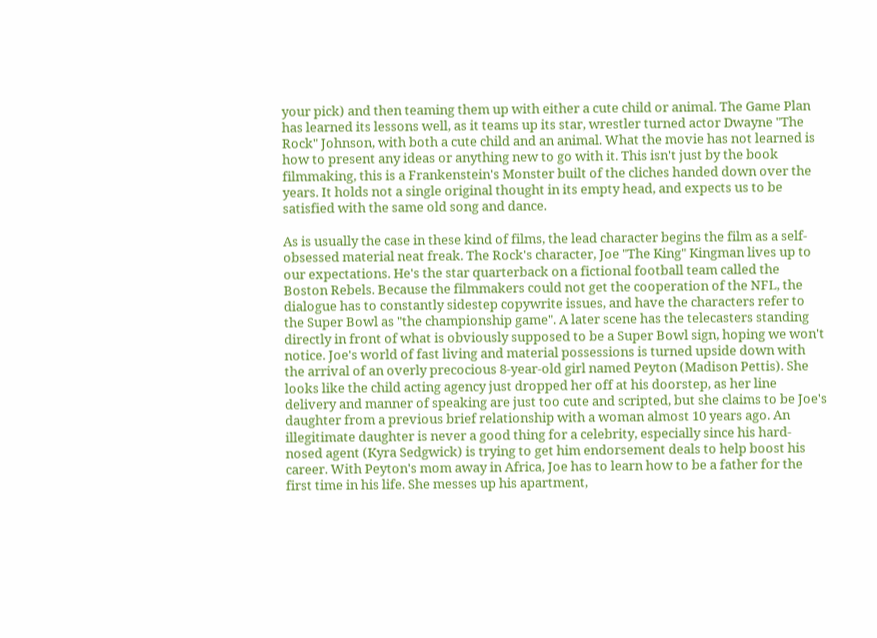your pick) and then teaming them up with either a cute child or animal. The Game Plan has learned its lessons well, as it teams up its star, wrestler turned actor Dwayne "The Rock" Johnson, with both a cute child and an animal. What the movie has not learned is how to present any ideas or anything new to go with it. This isn't just by the book filmmaking, this is a Frankenstein's Monster built of the cliches handed down over the years. It holds not a single original thought in its empty head, and expects us to be satisfied with the same old song and dance.

As is usually the case in these kind of films, the lead character begins the film as a self-obsessed material neat freak. The Rock's character, Joe "The King" Kingman lives up to our expectations. He's the star quarterback on a fictional football team called the Boston Rebels. Because the filmmakers could not get the cooperation of the NFL, the dialogue has to constantly sidestep copywrite issues, and have the characters refer to the Super Bowl as "the championship game". A later scene has the telecasters standing directly in front of what is obviously supposed to be a Super Bowl sign, hoping we won't notice. Joe's world of fast living and material possessions is turned upside down with the arrival of an overly precocious 8-year-old girl named Peyton (Madison Pettis). She looks like the child acting agency just dropped her off at his doorstep, as her line delivery and manner of speaking are just too cute and scripted, but she claims to be Joe's daughter from a previous brief relationship with a woman almost 10 years ago. An illegitimate daughter is never a good thing for a celebrity, especially since his hard-nosed agent (Kyra Sedgwick) is trying to get him endorsement deals to help boost his career. With Peyton's mom away in Africa, Joe has to learn how to be a father for the first time in his life. She messes up his apartment,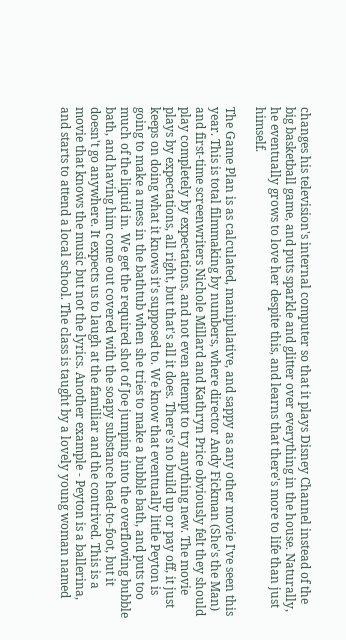changes his television's internal computer so that it plays Disney Channel instead of the big basketball game, and puts sparkle and glitter over everything in the house. Naturally, he eventually grows to love her despite this, and learns that there's more to life than just himself.

The Game Plan is as calculated, manipulative, and sappy as any other movie I've seen this year. This is total filmmaking by numbers, where director Andy Fickman (She's the Man) and first-time screenwriters Nichole Millard and Kathryn Price obviously felt they should play completely by expectations, and not even attempt to try anything new. The movie plays by expectations, all right, but that's all it does. There's no build up or pay off, it just keeps on doing what it knows it's supposed to. We know that eventually little Peyton is going to make a mess in the bathtub when she tries to make a bubble bath, and puts too much of the liquid in. We get the required shot of Joe jumping into the overflowing bubble bath, and having him come out covered with the soapy substance head-to-foot, but it doesn't go anywhere. It expects us to laugh at the familiar and the contrived. This is a movie that knows the music but not the lyrics. Another example - Peyton is a ballerina, and starts to attend a local school. The class is taught by a lovely young woman named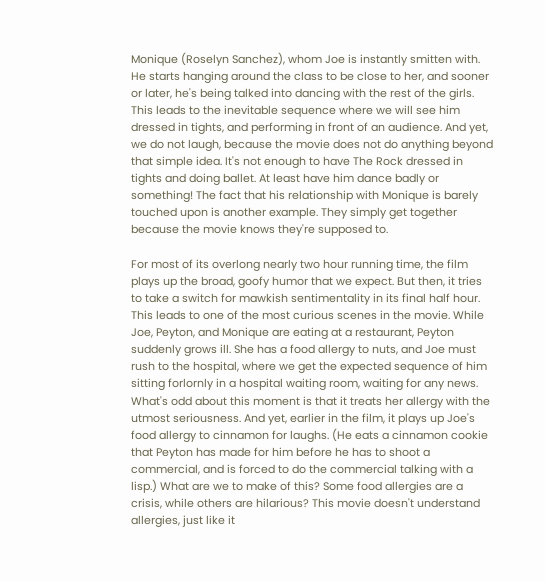Monique (Roselyn Sanchez), whom Joe is instantly smitten with. He starts hanging around the class to be close to her, and sooner or later, he's being talked into dancing with the rest of the girls. This leads to the inevitable sequence where we will see him dressed in tights, and performing in front of an audience. And yet, we do not laugh, because the movie does not do anything beyond that simple idea. It's not enough to have The Rock dressed in tights and doing ballet. At least have him dance badly or something! The fact that his relationship with Monique is barely touched upon is another example. They simply get together because the movie knows they're supposed to.

For most of its overlong nearly two hour running time, the film plays up the broad, goofy humor that we expect. But then, it tries to take a switch for mawkish sentimentality in its final half hour. This leads to one of the most curious scenes in the movie. While Joe, Peyton, and Monique are eating at a restaurant, Peyton suddenly grows ill. She has a food allergy to nuts, and Joe must rush to the hospital, where we get the expected sequence of him sitting forlornly in a hospital waiting room, waiting for any news. What's odd about this moment is that it treats her allergy with the utmost seriousness. And yet, earlier in the film, it plays up Joe's food allergy to cinnamon for laughs. (He eats a cinnamon cookie that Peyton has made for him before he has to shoot a commercial, and is forced to do the commercial talking with a lisp.) What are we to make of this? Some food allergies are a crisis, while others are hilarious? This movie doesn't understand allergies, just like it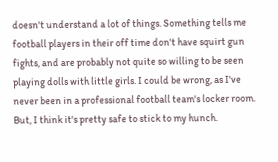doesn't understand a lot of things. Something tells me football players in their off time don't have squirt gun fights, and are probably not quite so willing to be seen playing dolls with little girls. I could be wrong, as I've never been in a professional football team's locker room. But, I think it's pretty safe to stick to my hunch.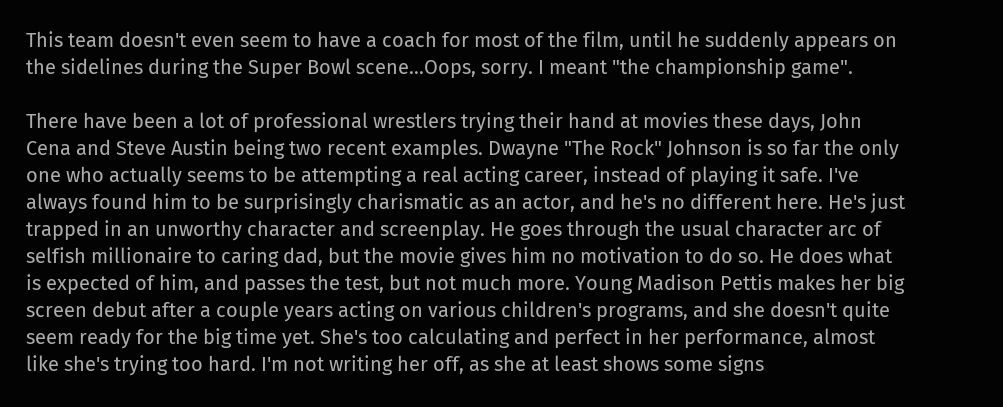This team doesn't even seem to have a coach for most of the film, until he suddenly appears on the sidelines during the Super Bowl scene...Oops, sorry. I meant "the championship game".

There have been a lot of professional wrestlers trying their hand at movies these days, John Cena and Steve Austin being two recent examples. Dwayne "The Rock" Johnson is so far the only one who actually seems to be attempting a real acting career, instead of playing it safe. I've always found him to be surprisingly charismatic as an actor, and he's no different here. He's just trapped in an unworthy character and screenplay. He goes through the usual character arc of selfish millionaire to caring dad, but the movie gives him no motivation to do so. He does what is expected of him, and passes the test, but not much more. Young Madison Pettis makes her big screen debut after a couple years acting on various children's programs, and she doesn't quite seem ready for the big time yet. She's too calculating and perfect in her performance, almost like she's trying too hard. I'm not writing her off, as she at least shows some signs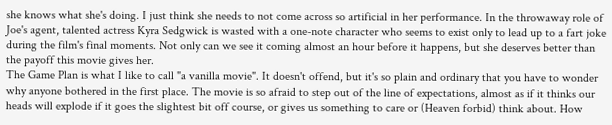she knows what she's doing. I just think she needs to not come across so artificial in her performance. In the throwaway role of Joe's agent, talented actress Kyra Sedgwick is wasted with a one-note character who seems to exist only to lead up to a fart joke during the film's final moments. Not only can we see it coming almost an hour before it happens, but she deserves better than the payoff this movie gives her.
The Game Plan is what I like to call "a vanilla movie". It doesn't offend, but it's so plain and ordinary that you have to wonder why anyone bothered in the first place. The movie is so afraid to step out of the line of expectations, almost as if it thinks our heads will explode if it goes the slightest bit off course, or gives us something to care or (Heaven forbid) think about. How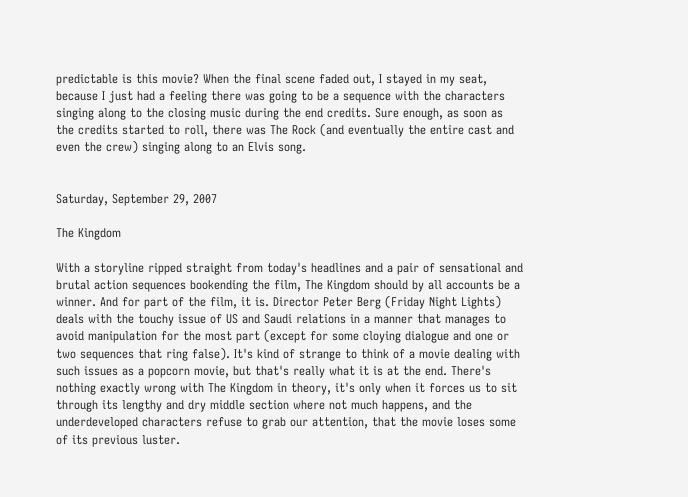predictable is this movie? When the final scene faded out, I stayed in my seat, because I just had a feeling there was going to be a sequence with the characters singing along to the closing music during the end credits. Sure enough, as soon as the credits started to roll, there was The Rock (and eventually the entire cast and even the crew) singing along to an Elvis song.


Saturday, September 29, 2007

The Kingdom

With a storyline ripped straight from today's headlines and a pair of sensational and brutal action sequences bookending the film, The Kingdom should by all accounts be a winner. And for part of the film, it is. Director Peter Berg (Friday Night Lights) deals with the touchy issue of US and Saudi relations in a manner that manages to avoid manipulation for the most part (except for some cloying dialogue and one or two sequences that ring false). It's kind of strange to think of a movie dealing with such issues as a popcorn movie, but that's really what it is at the end. There's nothing exactly wrong with The Kingdom in theory, it's only when it forces us to sit through its lengthy and dry middle section where not much happens, and the underdeveloped characters refuse to grab our attention, that the movie loses some of its previous luster.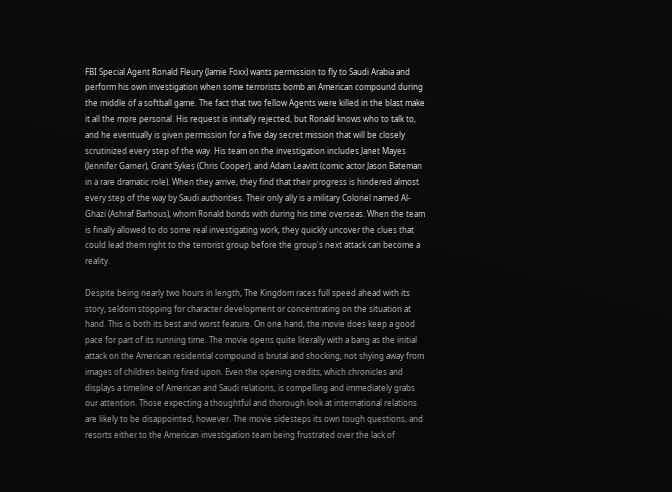FBI Special Agent Ronald Fleury (Jamie Foxx) wants permission to fly to Saudi Arabia and perform his own investigation when some terrorists bomb an American compound during the middle of a softball game. The fact that two fellow Agents were killed in the blast make it all the more personal. His request is initially rejected, but Ronald knows who to talk to, and he eventually is given permission for a five day secret mission that will be closely scrutinized every step of the way. His team on the investigation includes Janet Mayes (Jennifer Garner), Grant Sykes (Chris Cooper), and Adam Leavitt (comic actor Jason Bateman in a rare dramatic role). When they arrive, they find that their progress is hindered almost every step of the way by Saudi authorities. Their only ally is a military Colonel named Al-Ghazi (Ashraf Barhous), whom Ronald bonds with during his time overseas. When the team is finally allowed to do some real investigating work, they quickly uncover the clues that could lead them right to the terrorist group before the group's next attack can become a reality.

Despite being nearly two hours in length, The Kingdom races full speed ahead with its story, seldom stopping for character development or concentrating on the situation at hand. This is both its best and worst feature. On one hand, the movie does keep a good pace for part of its running time. The movie opens quite literally with a bang as the initial attack on the American residential compound is brutal and shocking, not shying away from images of children being fired upon. Even the opening credits, which chronicles and displays a timeline of American and Saudi relations, is compelling and immediately grabs our attention. Those expecting a thoughtful and thorough look at international relations are likely to be disappointed, however. The movie sidesteps its own tough questions, and resorts either to the American investigation team being frustrated over the lack of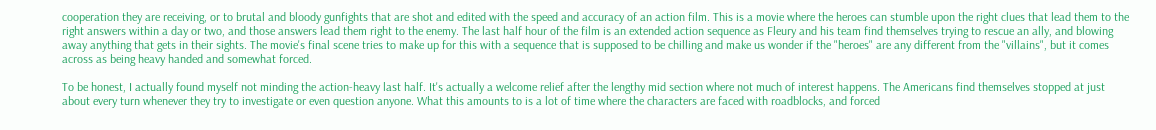cooperation they are receiving, or to brutal and bloody gunfights that are shot and edited with the speed and accuracy of an action film. This is a movie where the heroes can stumble upon the right clues that lead them to the right answers within a day or two, and those answers lead them right to the enemy. The last half hour of the film is an extended action sequence as Fleury and his team find themselves trying to rescue an ally, and blowing away anything that gets in their sights. The movie's final scene tries to make up for this with a sequence that is supposed to be chilling and make us wonder if the "heroes" are any different from the "villains", but it comes across as being heavy handed and somewhat forced.

To be honest, I actually found myself not minding the action-heavy last half. It's actually a welcome relief after the lengthy mid section where not much of interest happens. The Americans find themselves stopped at just about every turn whenever they try to investigate or even question anyone. What this amounts to is a lot of time where the characters are faced with roadblocks, and forced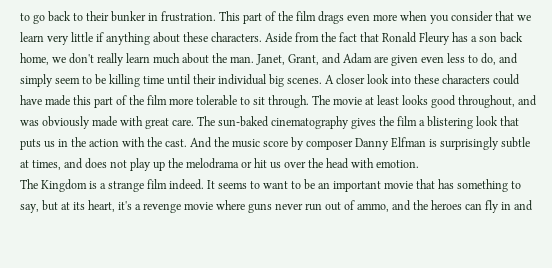to go back to their bunker in frustration. This part of the film drags even more when you consider that we learn very little if anything about these characters. Aside from the fact that Ronald Fleury has a son back home, we don't really learn much about the man. Janet, Grant, and Adam are given even less to do, and simply seem to be killing time until their individual big scenes. A closer look into these characters could have made this part of the film more tolerable to sit through. The movie at least looks good throughout, and was obviously made with great care. The sun-baked cinematography gives the film a blistering look that puts us in the action with the cast. And the music score by composer Danny Elfman is surprisingly subtle at times, and does not play up the melodrama or hit us over the head with emotion.
The Kingdom is a strange film indeed. It seems to want to be an important movie that has something to say, but at its heart, it's a revenge movie where guns never run out of ammo, and the heroes can fly in and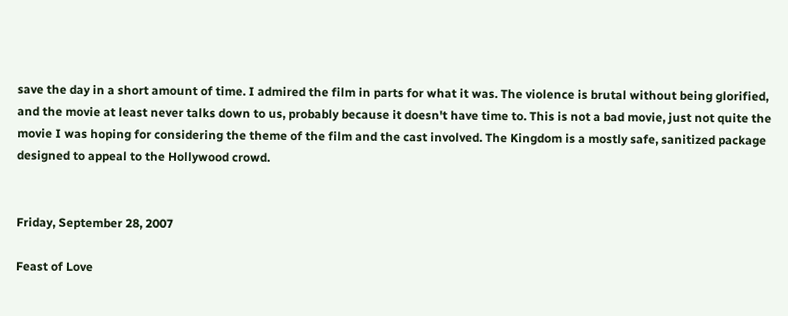save the day in a short amount of time. I admired the film in parts for what it was. The violence is brutal without being glorified, and the movie at least never talks down to us, probably because it doesn't have time to. This is not a bad movie, just not quite the movie I was hoping for considering the theme of the film and the cast involved. The Kingdom is a mostly safe, sanitized package designed to appeal to the Hollywood crowd.


Friday, September 28, 2007

Feast of Love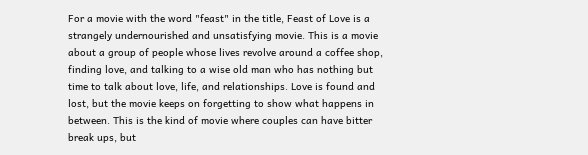For a movie with the word "feast" in the title, Feast of Love is a strangely undernourished and unsatisfying movie. This is a movie about a group of people whose lives revolve around a coffee shop, finding love, and talking to a wise old man who has nothing but time to talk about love, life, and relationships. Love is found and lost, but the movie keeps on forgetting to show what happens in between. This is the kind of movie where couples can have bitter break ups, but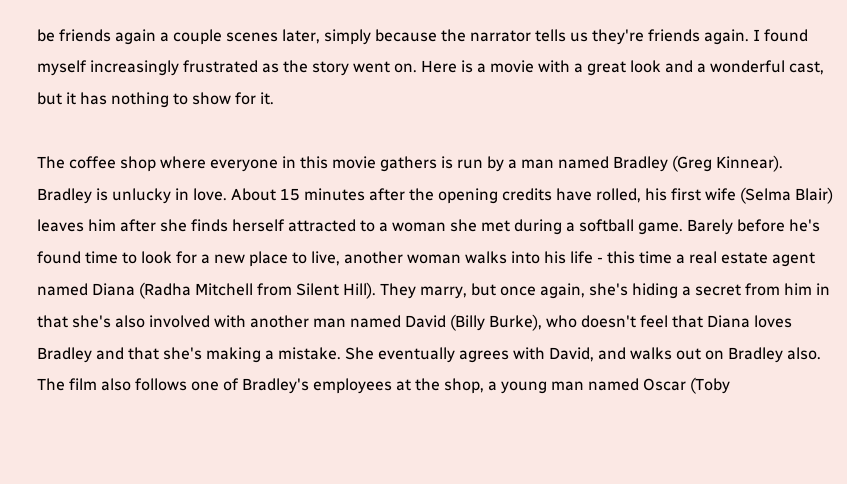be friends again a couple scenes later, simply because the narrator tells us they're friends again. I found myself increasingly frustrated as the story went on. Here is a movie with a great look and a wonderful cast, but it has nothing to show for it.

The coffee shop where everyone in this movie gathers is run by a man named Bradley (Greg Kinnear). Bradley is unlucky in love. About 15 minutes after the opening credits have rolled, his first wife (Selma Blair) leaves him after she finds herself attracted to a woman she met during a softball game. Barely before he's found time to look for a new place to live, another woman walks into his life - this time a real estate agent named Diana (Radha Mitchell from Silent Hill). They marry, but once again, she's hiding a secret from him in that she's also involved with another man named David (Billy Burke), who doesn't feel that Diana loves Bradley and that she's making a mistake. She eventually agrees with David, and walks out on Bradley also. The film also follows one of Bradley's employees at the shop, a young man named Oscar (Toby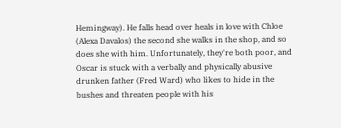Hemingway). He falls head over heals in love with Chloe (Alexa Davalos) the second she walks in the shop, and so does she with him. Unfortunately, they're both poor, and Oscar is stuck with a verbally and physically abusive drunken father (Fred Ward) who likes to hide in the bushes and threaten people with his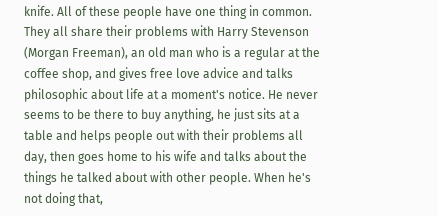knife. All of these people have one thing in common. They all share their problems with Harry Stevenson (Morgan Freeman), an old man who is a regular at the coffee shop, and gives free love advice and talks philosophic about life at a moment's notice. He never seems to be there to buy anything, he just sits at a table and helps people out with their problems all day, then goes home to his wife and talks about the things he talked about with other people. When he's not doing that,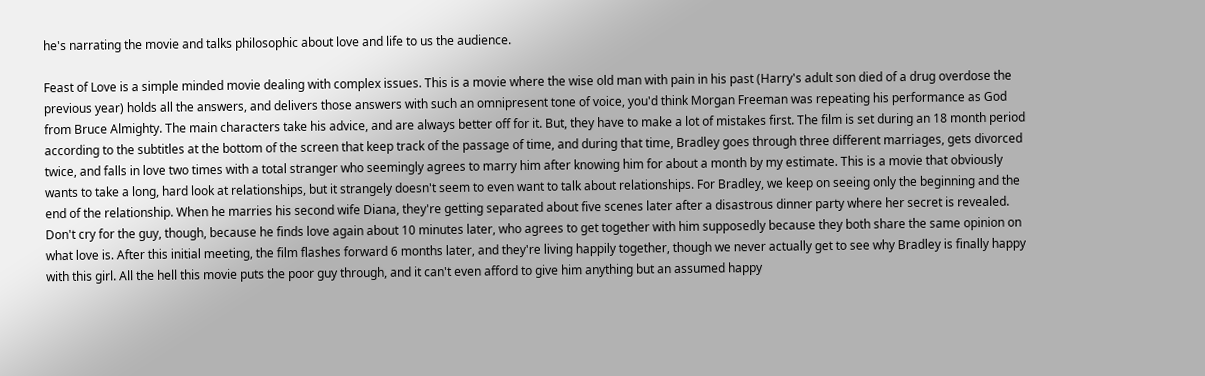he's narrating the movie and talks philosophic about love and life to us the audience.

Feast of Love is a simple minded movie dealing with complex issues. This is a movie where the wise old man with pain in his past (Harry's adult son died of a drug overdose the previous year) holds all the answers, and delivers those answers with such an omnipresent tone of voice, you'd think Morgan Freeman was repeating his performance as God from Bruce Almighty. The main characters take his advice, and are always better off for it. But, they have to make a lot of mistakes first. The film is set during an 18 month period according to the subtitles at the bottom of the screen that keep track of the passage of time, and during that time, Bradley goes through three different marriages, gets divorced twice, and falls in love two times with a total stranger who seemingly agrees to marry him after knowing him for about a month by my estimate. This is a movie that obviously wants to take a long, hard look at relationships, but it strangely doesn't seem to even want to talk about relationships. For Bradley, we keep on seeing only the beginning and the end of the relationship. When he marries his second wife Diana, they're getting separated about five scenes later after a disastrous dinner party where her secret is revealed. Don't cry for the guy, though, because he finds love again about 10 minutes later, who agrees to get together with him supposedly because they both share the same opinion on what love is. After this initial meeting, the film flashes forward 6 months later, and they're living happily together, though we never actually get to see why Bradley is finally happy with this girl. All the hell this movie puts the poor guy through, and it can't even afford to give him anything but an assumed happy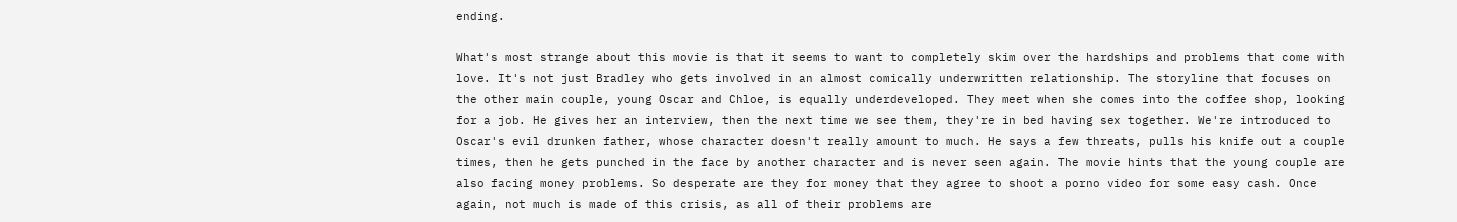ending.

What's most strange about this movie is that it seems to want to completely skim over the hardships and problems that come with love. It's not just Bradley who gets involved in an almost comically underwritten relationship. The storyline that focuses on the other main couple, young Oscar and Chloe, is equally underdeveloped. They meet when she comes into the coffee shop, looking for a job. He gives her an interview, then the next time we see them, they're in bed having sex together. We're introduced to Oscar's evil drunken father, whose character doesn't really amount to much. He says a few threats, pulls his knife out a couple times, then he gets punched in the face by another character and is never seen again. The movie hints that the young couple are also facing money problems. So desperate are they for money that they agree to shoot a porno video for some easy cash. Once again, not much is made of this crisis, as all of their problems are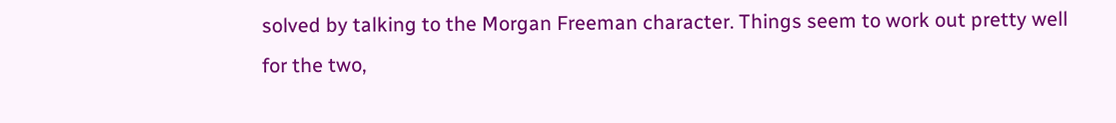solved by talking to the Morgan Freeman character. Things seem to work out pretty well for the two,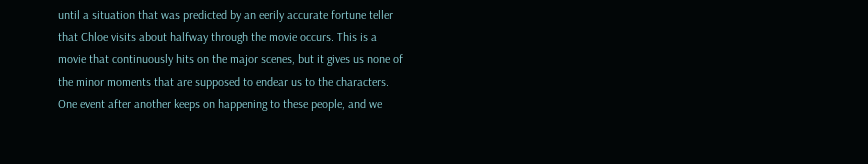until a situation that was predicted by an eerily accurate fortune teller that Chloe visits about halfway through the movie occurs. This is a movie that continuously hits on the major scenes, but it gives us none of the minor moments that are supposed to endear us to the characters. One event after another keeps on happening to these people, and we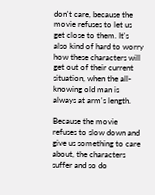don't care, because the movie refuses to let us get close to them. It's also kind of hard to worry how these characters will get out of their current situation, when the all-knowing old man is always at arm's length.

Because the movie refuses to slow down and give us something to care about, the characters suffer and so do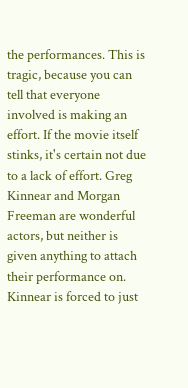the performances. This is tragic, because you can tell that everyone involved is making an effort. If the movie itself stinks, it's certain not due to a lack of effort. Greg Kinnear and Morgan Freeman are wonderful actors, but neither is given anything to attach their performance on. Kinnear is forced to just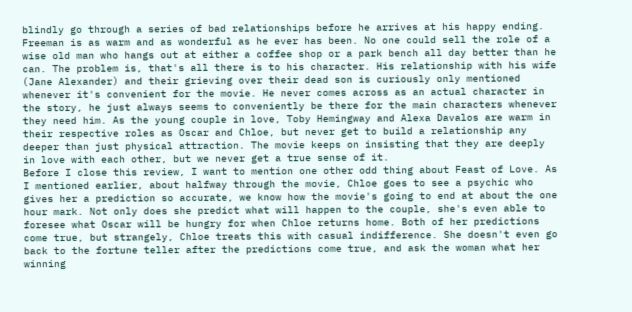blindly go through a series of bad relationships before he arrives at his happy ending. Freeman is as warm and as wonderful as he ever has been. No one could sell the role of a wise old man who hangs out at either a coffee shop or a park bench all day better than he can. The problem is, that's all there is to his character. His relationship with his wife (Jane Alexander) and their grieving over their dead son is curiously only mentioned whenever it's convenient for the movie. He never comes across as an actual character in the story, he just always seems to conveniently be there for the main characters whenever they need him. As the young couple in love, Toby Hemingway and Alexa Davalos are warm in their respective roles as Oscar and Chloe, but never get to build a relationship any deeper than just physical attraction. The movie keeps on insisting that they are deeply in love with each other, but we never get a true sense of it.
Before I close this review, I want to mention one other odd thing about Feast of Love. As I mentioned earlier, about halfway through the movie, Chloe goes to see a psychic who gives her a prediction so accurate, we know how the movie's going to end at about the one hour mark. Not only does she predict what will happen to the couple, she's even able to foresee what Oscar will be hungry for when Chloe returns home. Both of her predictions come true, but strangely, Chloe treats this with casual indifference. She doesn't even go back to the fortune teller after the predictions come true, and ask the woman what her winning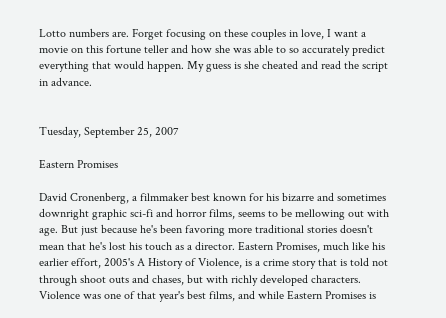Lotto numbers are. Forget focusing on these couples in love, I want a movie on this fortune teller and how she was able to so accurately predict everything that would happen. My guess is she cheated and read the script in advance.


Tuesday, September 25, 2007

Eastern Promises

David Cronenberg, a filmmaker best known for his bizarre and sometimes downright graphic sci-fi and horror films, seems to be mellowing out with age. But just because he's been favoring more traditional stories doesn't mean that he's lost his touch as a director. Eastern Promises, much like his earlier effort, 2005's A History of Violence, is a crime story that is told not through shoot outs and chases, but with richly developed characters. Violence was one of that year's best films, and while Eastern Promises is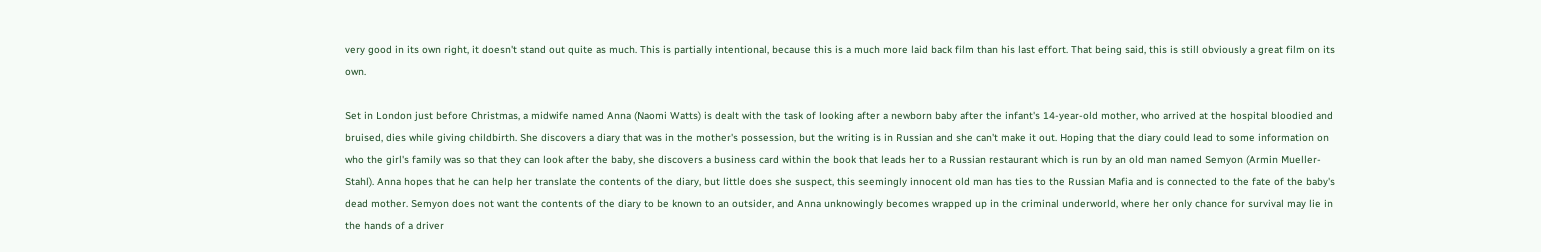very good in its own right, it doesn't stand out quite as much. This is partially intentional, because this is a much more laid back film than his last effort. That being said, this is still obviously a great film on its own.

Set in London just before Christmas, a midwife named Anna (Naomi Watts) is dealt with the task of looking after a newborn baby after the infant's 14-year-old mother, who arrived at the hospital bloodied and bruised, dies while giving childbirth. She discovers a diary that was in the mother's possession, but the writing is in Russian and she can't make it out. Hoping that the diary could lead to some information on who the girl's family was so that they can look after the baby, she discovers a business card within the book that leads her to a Russian restaurant which is run by an old man named Semyon (Armin Mueller-Stahl). Anna hopes that he can help her translate the contents of the diary, but little does she suspect, this seemingly innocent old man has ties to the Russian Mafia and is connected to the fate of the baby's dead mother. Semyon does not want the contents of the diary to be known to an outsider, and Anna unknowingly becomes wrapped up in the criminal underworld, where her only chance for survival may lie in the hands of a driver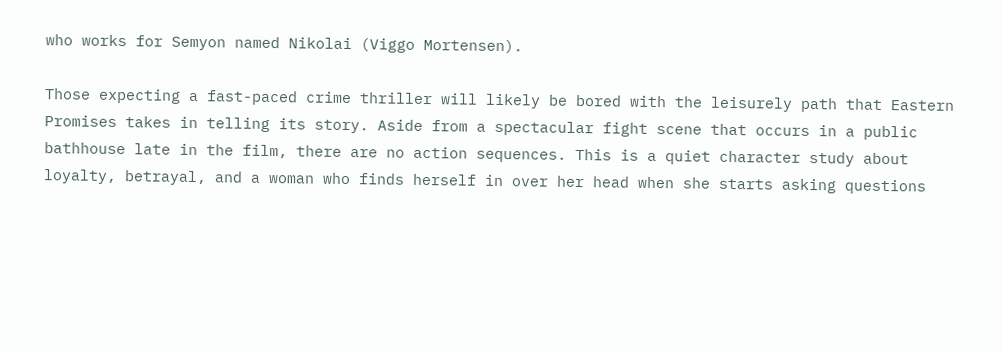who works for Semyon named Nikolai (Viggo Mortensen).

Those expecting a fast-paced crime thriller will likely be bored with the leisurely path that Eastern Promises takes in telling its story. Aside from a spectacular fight scene that occurs in a public bathhouse late in the film, there are no action sequences. This is a quiet character study about loyalty, betrayal, and a woman who finds herself in over her head when she starts asking questions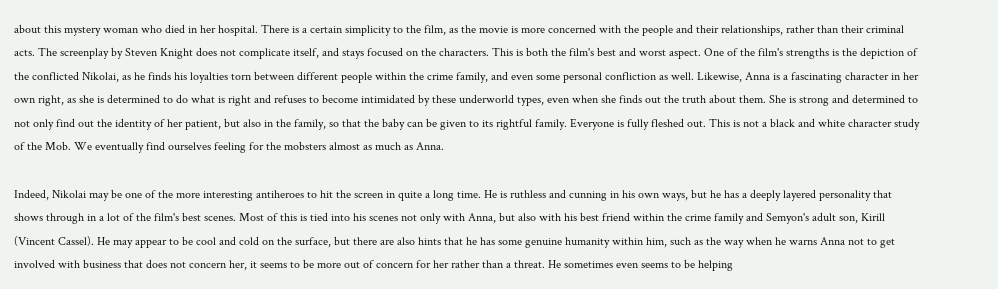about this mystery woman who died in her hospital. There is a certain simplicity to the film, as the movie is more concerned with the people and their relationships, rather than their criminal acts. The screenplay by Steven Knight does not complicate itself, and stays focused on the characters. This is both the film's best and worst aspect. One of the film's strengths is the depiction of the conflicted Nikolai, as he finds his loyalties torn between different people within the crime family, and even some personal confliction as well. Likewise, Anna is a fascinating character in her own right, as she is determined to do what is right and refuses to become intimidated by these underworld types, even when she finds out the truth about them. She is strong and determined to not only find out the identity of her patient, but also in the family, so that the baby can be given to its rightful family. Everyone is fully fleshed out. This is not a black and white character study of the Mob. We eventually find ourselves feeling for the mobsters almost as much as Anna.

Indeed, Nikolai may be one of the more interesting antiheroes to hit the screen in quite a long time. He is ruthless and cunning in his own ways, but he has a deeply layered personality that shows through in a lot of the film's best scenes. Most of this is tied into his scenes not only with Anna, but also with his best friend within the crime family and Semyon's adult son, Kirill (Vincent Cassel). He may appear to be cool and cold on the surface, but there are also hints that he has some genuine humanity within him, such as the way when he warns Anna not to get involved with business that does not concern her, it seems to be more out of concern for her rather than a threat. He sometimes even seems to be helping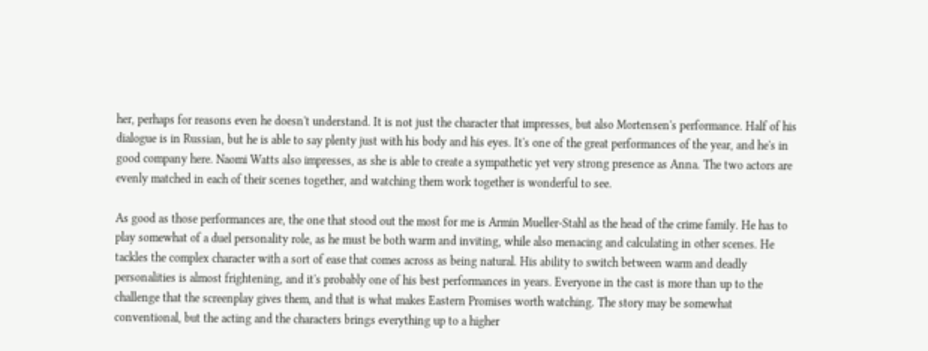her, perhaps for reasons even he doesn't understand. It is not just the character that impresses, but also Mortensen's performance. Half of his dialogue is in Russian, but he is able to say plenty just with his body and his eyes. It's one of the great performances of the year, and he's in good company here. Naomi Watts also impresses, as she is able to create a sympathetic yet very strong presence as Anna. The two actors are evenly matched in each of their scenes together, and watching them work together is wonderful to see.

As good as those performances are, the one that stood out the most for me is Armin Mueller-Stahl as the head of the crime family. He has to play somewhat of a duel personality role, as he must be both warm and inviting, while also menacing and calculating in other scenes. He tackles the complex character with a sort of ease that comes across as being natural. His ability to switch between warm and deadly personalities is almost frightening, and it's probably one of his best performances in years. Everyone in the cast is more than up to the challenge that the screenplay gives them, and that is what makes Eastern Promises worth watching. The story may be somewhat conventional, but the acting and the characters brings everything up to a higher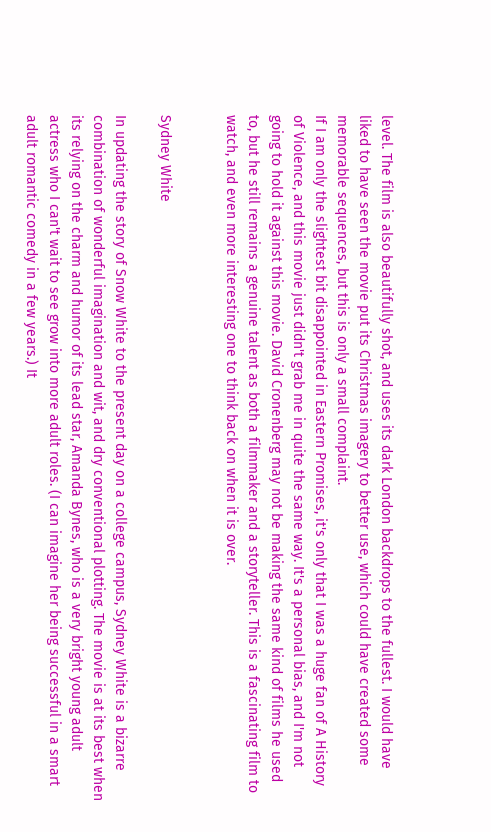level. The film is also beautifully shot, and uses its dark London backdrops to the fullest. I would have liked to have seen the movie put its Christmas imagery to better use, which could have created some memorable sequences, but this is only a small complaint.
If I am only the slightest bit disappointed in Eastern Promises, it's only that I was a huge fan of A History of Violence, and this movie just didn't grab me in quite the same way. It's a personal bias, and I'm not going to hold it against this movie. David Cronenberg may not be making the same kind of films he used to, but he still remains a genuine talent as both a filmmaker and a storyteller. This is a fascinating film to watch, and even more interesting one to think back on when it is over.


Sydney White

In updating the story of Snow White to the present day on a college campus, Sydney White is a bizarre combination of wonderful imagination and wit, and dry conventional plotting. The movie is at its best when its relying on the charm and humor of its lead star, Amanda Bynes, who is a very bright young adult actress who I can't wait to see grow into more adult roles. (I can imagine her being successful in a smart adult romantic comedy in a few years.) It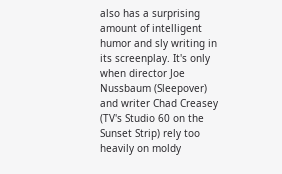also has a surprising amount of intelligent humor and sly writing in its screenplay. It's only when director Joe Nussbaum (Sleepover) and writer Chad Creasey (TV's Studio 60 on the Sunset Strip) rely too heavily on moldy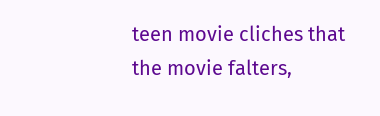teen movie cliches that the movie falters,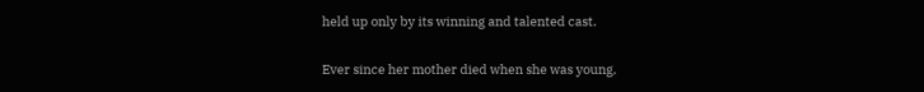held up only by its winning and talented cast.

Ever since her mother died when she was young,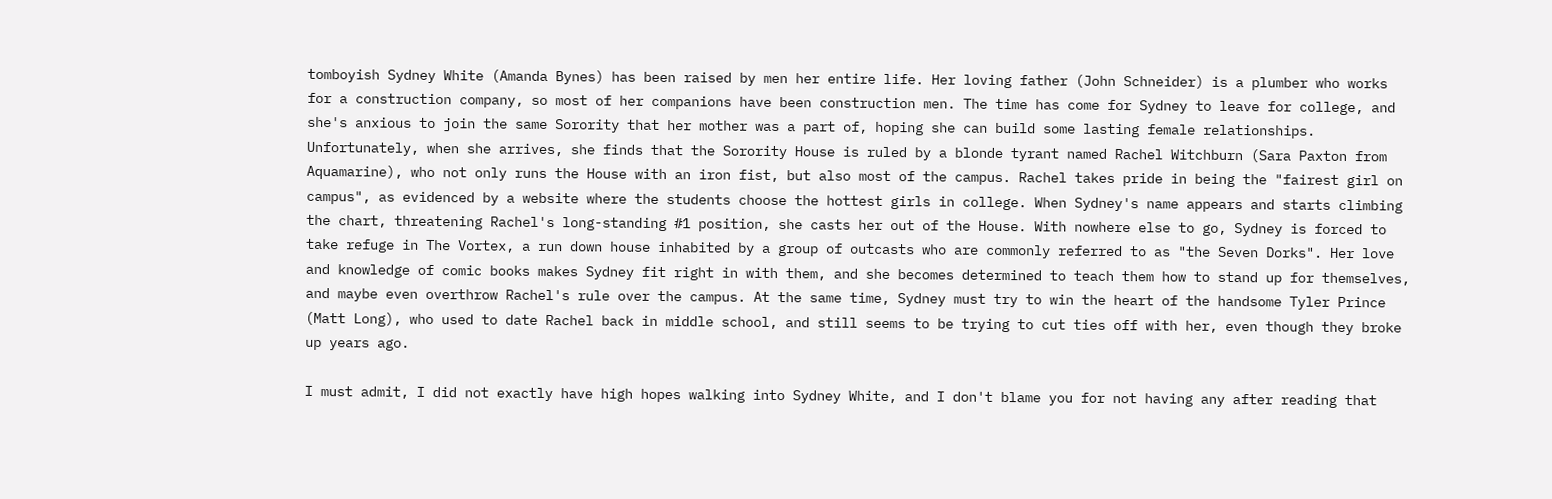tomboyish Sydney White (Amanda Bynes) has been raised by men her entire life. Her loving father (John Schneider) is a plumber who works for a construction company, so most of her companions have been construction men. The time has come for Sydney to leave for college, and she's anxious to join the same Sorority that her mother was a part of, hoping she can build some lasting female relationships. Unfortunately, when she arrives, she finds that the Sorority House is ruled by a blonde tyrant named Rachel Witchburn (Sara Paxton from Aquamarine), who not only runs the House with an iron fist, but also most of the campus. Rachel takes pride in being the "fairest girl on campus", as evidenced by a website where the students choose the hottest girls in college. When Sydney's name appears and starts climbing the chart, threatening Rachel's long-standing #1 position, she casts her out of the House. With nowhere else to go, Sydney is forced to take refuge in The Vortex, a run down house inhabited by a group of outcasts who are commonly referred to as "the Seven Dorks". Her love and knowledge of comic books makes Sydney fit right in with them, and she becomes determined to teach them how to stand up for themselves, and maybe even overthrow Rachel's rule over the campus. At the same time, Sydney must try to win the heart of the handsome Tyler Prince (Matt Long), who used to date Rachel back in middle school, and still seems to be trying to cut ties off with her, even though they broke up years ago.

I must admit, I did not exactly have high hopes walking into Sydney White, and I don't blame you for not having any after reading that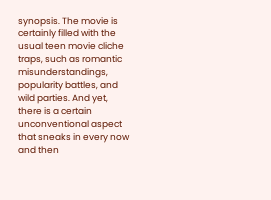synopsis. The movie is certainly filled with the usual teen movie cliche traps, such as romantic misunderstandings, popularity battles, and wild parties. And yet, there is a certain unconventional aspect that sneaks in every now and then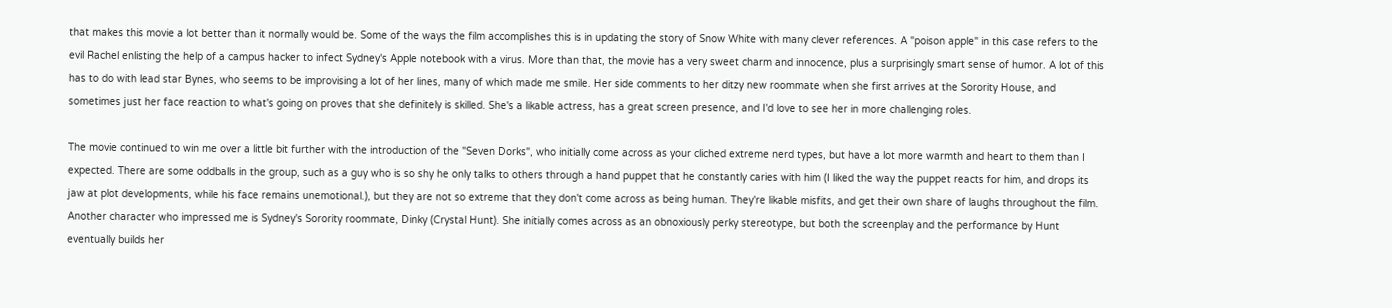that makes this movie a lot better than it normally would be. Some of the ways the film accomplishes this is in updating the story of Snow White with many clever references. A "poison apple" in this case refers to the evil Rachel enlisting the help of a campus hacker to infect Sydney's Apple notebook with a virus. More than that, the movie has a very sweet charm and innocence, plus a surprisingly smart sense of humor. A lot of this has to do with lead star Bynes, who seems to be improvising a lot of her lines, many of which made me smile. Her side comments to her ditzy new roommate when she first arrives at the Sorority House, and sometimes just her face reaction to what's going on proves that she definitely is skilled. She's a likable actress, has a great screen presence, and I'd love to see her in more challenging roles.

The movie continued to win me over a little bit further with the introduction of the "Seven Dorks", who initially come across as your cliched extreme nerd types, but have a lot more warmth and heart to them than I expected. There are some oddballs in the group, such as a guy who is so shy he only talks to others through a hand puppet that he constantly caries with him (I liked the way the puppet reacts for him, and drops its jaw at plot developments, while his face remains unemotional.), but they are not so extreme that they don't come across as being human. They're likable misfits, and get their own share of laughs throughout the film. Another character who impressed me is Sydney's Sorority roommate, Dinky (Crystal Hunt). She initially comes across as an obnoxiously perky stereotype, but both the screenplay and the performance by Hunt eventually builds her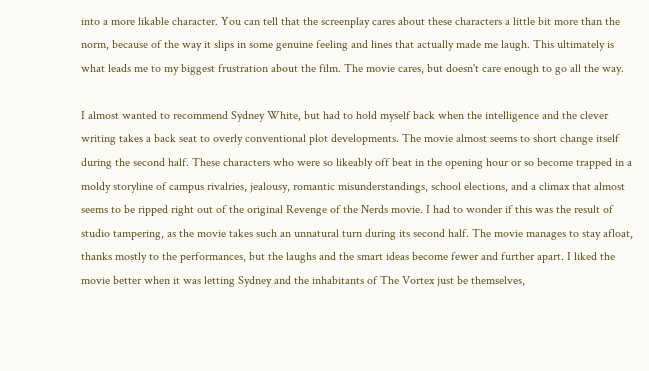into a more likable character. You can tell that the screenplay cares about these characters a little bit more than the norm, because of the way it slips in some genuine feeling and lines that actually made me laugh. This ultimately is what leads me to my biggest frustration about the film. The movie cares, but doesn't care enough to go all the way.

I almost wanted to recommend Sydney White, but had to hold myself back when the intelligence and the clever writing takes a back seat to overly conventional plot developments. The movie almost seems to short change itself during the second half. These characters who were so likeably off beat in the opening hour or so become trapped in a moldy storyline of campus rivalries, jealousy, romantic misunderstandings, school elections, and a climax that almost seems to be ripped right out of the original Revenge of the Nerds movie. I had to wonder if this was the result of studio tampering, as the movie takes such an unnatural turn during its second half. The movie manages to stay afloat, thanks mostly to the performances, but the laughs and the smart ideas become fewer and further apart. I liked the movie better when it was letting Sydney and the inhabitants of The Vortex just be themselves,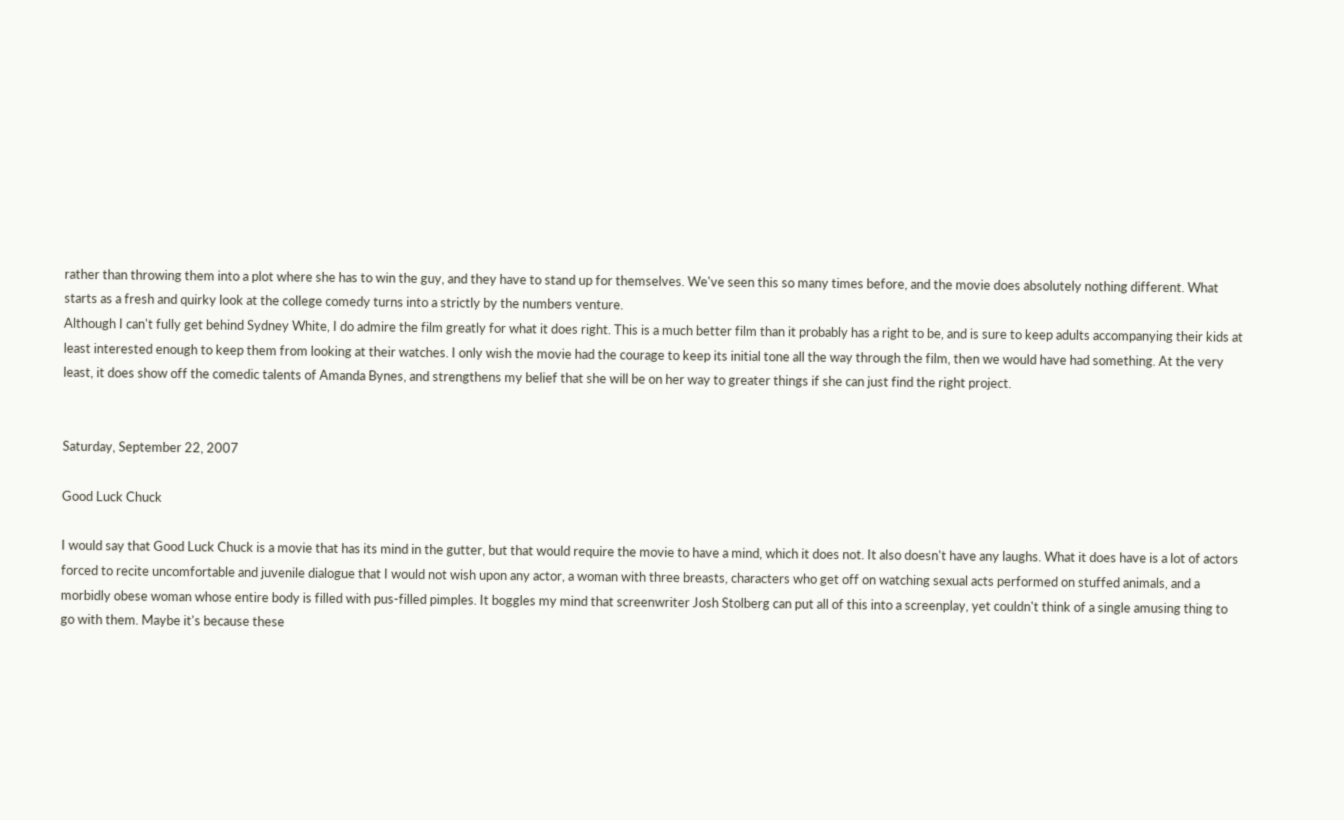rather than throwing them into a plot where she has to win the guy, and they have to stand up for themselves. We've seen this so many times before, and the movie does absolutely nothing different. What starts as a fresh and quirky look at the college comedy turns into a strictly by the numbers venture.
Although I can't fully get behind Sydney White, I do admire the film greatly for what it does right. This is a much better film than it probably has a right to be, and is sure to keep adults accompanying their kids at least interested enough to keep them from looking at their watches. I only wish the movie had the courage to keep its initial tone all the way through the film, then we would have had something. At the very least, it does show off the comedic talents of Amanda Bynes, and strengthens my belief that she will be on her way to greater things if she can just find the right project.


Saturday, September 22, 2007

Good Luck Chuck

I would say that Good Luck Chuck is a movie that has its mind in the gutter, but that would require the movie to have a mind, which it does not. It also doesn't have any laughs. What it does have is a lot of actors forced to recite uncomfortable and juvenile dialogue that I would not wish upon any actor, a woman with three breasts, characters who get off on watching sexual acts performed on stuffed animals, and a morbidly obese woman whose entire body is filled with pus-filled pimples. It boggles my mind that screenwriter Josh Stolberg can put all of this into a screenplay, yet couldn't think of a single amusing thing to go with them. Maybe it's because these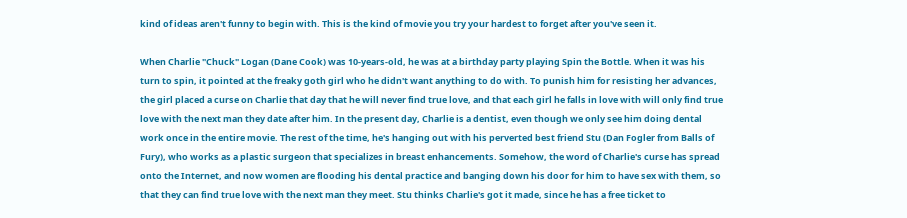kind of ideas aren't funny to begin with. This is the kind of movie you try your hardest to forget after you've seen it.

When Charlie "Chuck" Logan (Dane Cook) was 10-years-old, he was at a birthday party playing Spin the Bottle. When it was his turn to spin, it pointed at the freaky goth girl who he didn't want anything to do with. To punish him for resisting her advances, the girl placed a curse on Charlie that day that he will never find true love, and that each girl he falls in love with will only find true love with the next man they date after him. In the present day, Charlie is a dentist, even though we only see him doing dental work once in the entire movie. The rest of the time, he's hanging out with his perverted best friend Stu (Dan Fogler from Balls of Fury), who works as a plastic surgeon that specializes in breast enhancements. Somehow, the word of Charlie's curse has spread onto the Internet, and now women are flooding his dental practice and banging down his door for him to have sex with them, so that they can find true love with the next man they meet. Stu thinks Charlie's got it made, since he has a free ticket to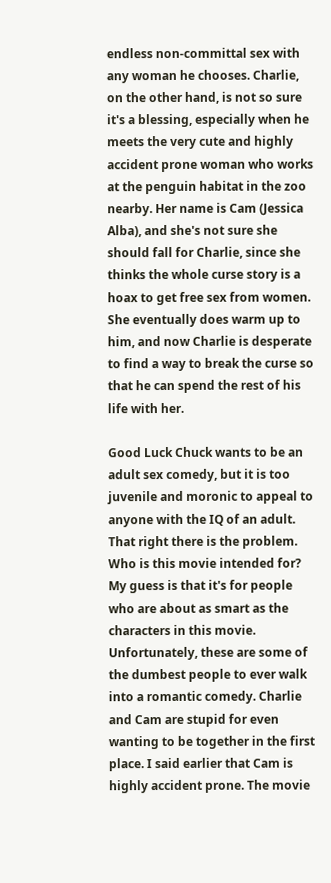endless non-committal sex with any woman he chooses. Charlie, on the other hand, is not so sure it's a blessing, especially when he meets the very cute and highly accident prone woman who works at the penguin habitat in the zoo nearby. Her name is Cam (Jessica Alba), and she's not sure she should fall for Charlie, since she thinks the whole curse story is a hoax to get free sex from women. She eventually does warm up to him, and now Charlie is desperate to find a way to break the curse so that he can spend the rest of his life with her.

Good Luck Chuck wants to be an adult sex comedy, but it is too juvenile and moronic to appeal to anyone with the IQ of an adult. That right there is the problem. Who is this movie intended for? My guess is that it's for people who are about as smart as the characters in this movie. Unfortunately, these are some of the dumbest people to ever walk into a romantic comedy. Charlie and Cam are stupid for even wanting to be together in the first place. I said earlier that Cam is highly accident prone. The movie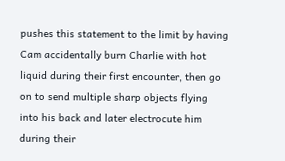pushes this statement to the limit by having Cam accidentally burn Charlie with hot liquid during their first encounter, then go on to send multiple sharp objects flying into his back and later electrocute him during their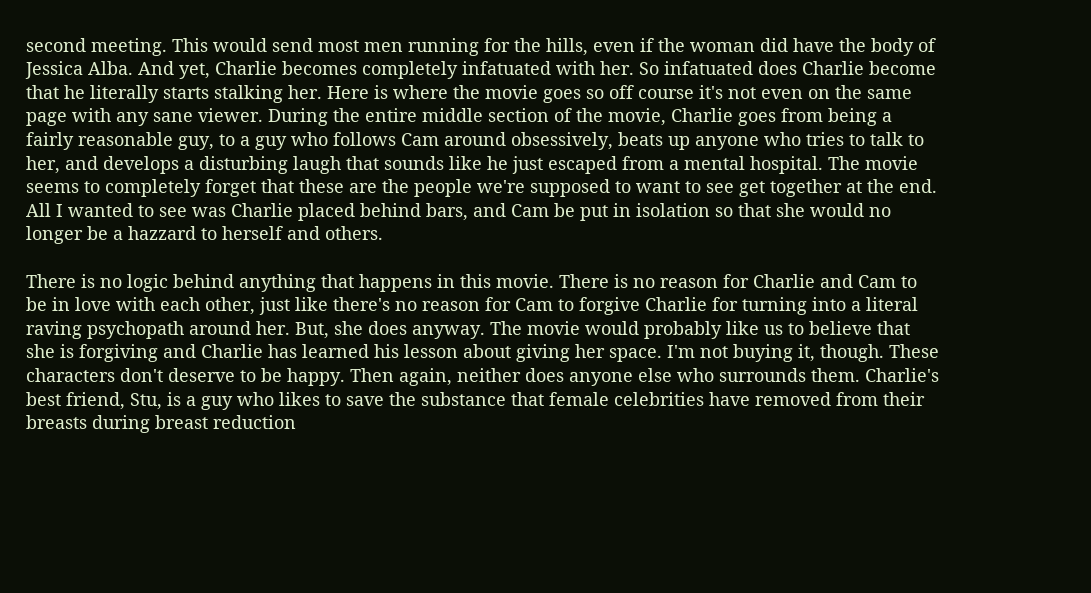second meeting. This would send most men running for the hills, even if the woman did have the body of Jessica Alba. And yet, Charlie becomes completely infatuated with her. So infatuated does Charlie become that he literally starts stalking her. Here is where the movie goes so off course it's not even on the same page with any sane viewer. During the entire middle section of the movie, Charlie goes from being a fairly reasonable guy, to a guy who follows Cam around obsessively, beats up anyone who tries to talk to her, and develops a disturbing laugh that sounds like he just escaped from a mental hospital. The movie seems to completely forget that these are the people we're supposed to want to see get together at the end. All I wanted to see was Charlie placed behind bars, and Cam be put in isolation so that she would no longer be a hazzard to herself and others.

There is no logic behind anything that happens in this movie. There is no reason for Charlie and Cam to be in love with each other, just like there's no reason for Cam to forgive Charlie for turning into a literal raving psychopath around her. But, she does anyway. The movie would probably like us to believe that she is forgiving and Charlie has learned his lesson about giving her space. I'm not buying it, though. These characters don't deserve to be happy. Then again, neither does anyone else who surrounds them. Charlie's best friend, Stu, is a guy who likes to save the substance that female celebrities have removed from their breasts during breast reduction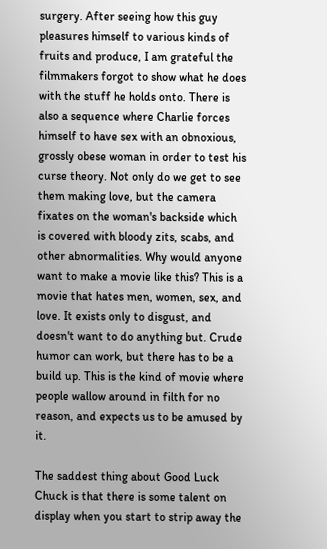surgery. After seeing how this guy pleasures himself to various kinds of fruits and produce, I am grateful the filmmakers forgot to show what he does with the stuff he holds onto. There is also a sequence where Charlie forces himself to have sex with an obnoxious, grossly obese woman in order to test his curse theory. Not only do we get to see them making love, but the camera fixates on the woman's backside which is covered with bloody zits, scabs, and other abnormalities. Why would anyone want to make a movie like this? This is a movie that hates men, women, sex, and love. It exists only to disgust, and doesn't want to do anything but. Crude humor can work, but there has to be a build up. This is the kind of movie where people wallow around in filth for no reason, and expects us to be amused by it.

The saddest thing about Good Luck Chuck is that there is some talent on display when you start to strip away the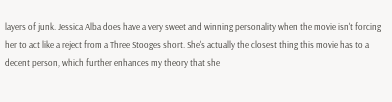layers of junk. Jessica Alba does have a very sweet and winning personality when the movie isn't forcing her to act like a reject from a Three Stooges short. She's actually the closest thing this movie has to a decent person, which further enhances my theory that she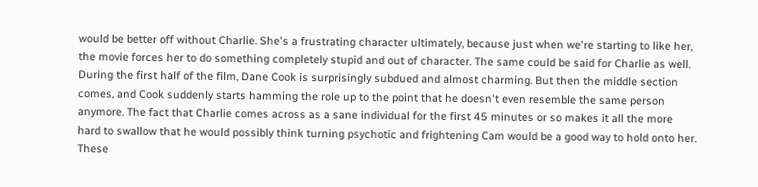would be better off without Charlie. She's a frustrating character ultimately, because just when we're starting to like her, the movie forces her to do something completely stupid and out of character. The same could be said for Charlie as well. During the first half of the film, Dane Cook is surprisingly subdued and almost charming. But then the middle section comes, and Cook suddenly starts hamming the role up to the point that he doesn't even resemble the same person anymore. The fact that Charlie comes across as a sane individual for the first 45 minutes or so makes it all the more hard to swallow that he would possibly think turning psychotic and frightening Cam would be a good way to hold onto her. These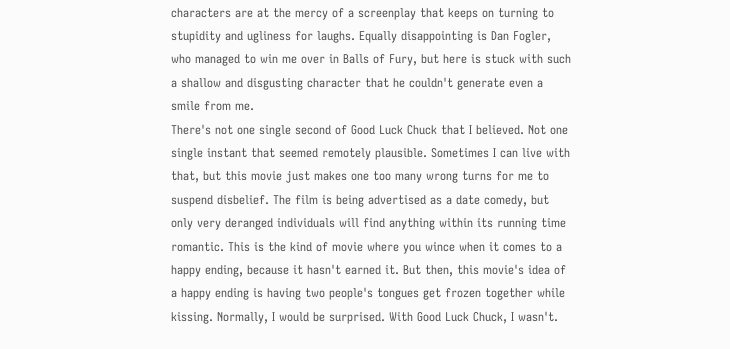characters are at the mercy of a screenplay that keeps on turning to stupidity and ugliness for laughs. Equally disappointing is Dan Fogler, who managed to win me over in Balls of Fury, but here is stuck with such a shallow and disgusting character that he couldn't generate even a smile from me.
There's not one single second of Good Luck Chuck that I believed. Not one single instant that seemed remotely plausible. Sometimes I can live with that, but this movie just makes one too many wrong turns for me to suspend disbelief. The film is being advertised as a date comedy, but only very deranged individuals will find anything within its running time romantic. This is the kind of movie where you wince when it comes to a happy ending, because it hasn't earned it. But then, this movie's idea of a happy ending is having two people's tongues get frozen together while kissing. Normally, I would be surprised. With Good Luck Chuck, I wasn't.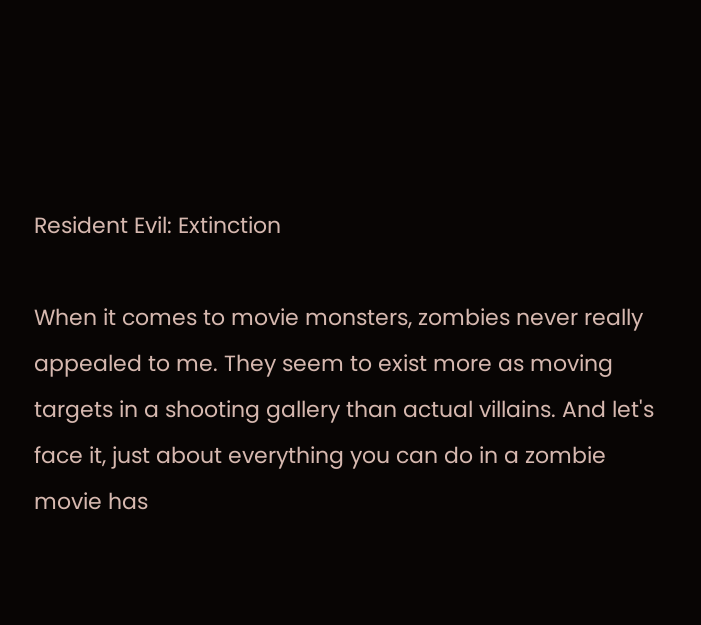Resident Evil: Extinction

When it comes to movie monsters, zombies never really appealed to me. They seem to exist more as moving targets in a shooting gallery than actual villains. And let's face it, just about everything you can do in a zombie movie has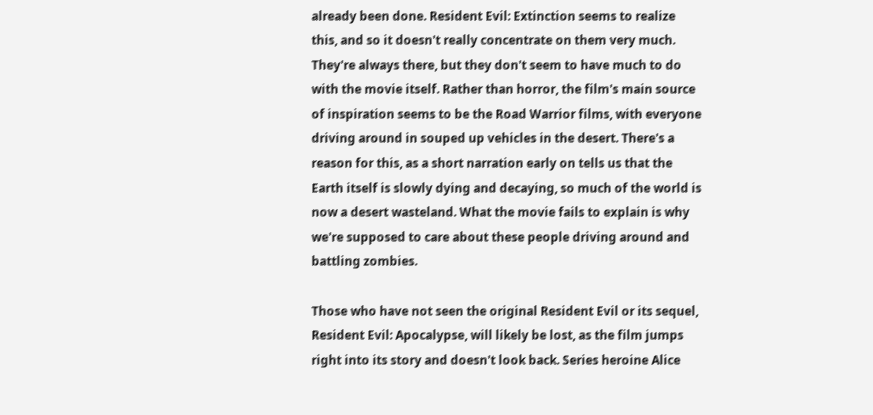already been done. Resident Evil: Extinction seems to realize this, and so it doesn't really concentrate on them very much. They're always there, but they don't seem to have much to do with the movie itself. Rather than horror, the film's main source of inspiration seems to be the Road Warrior films, with everyone driving around in souped up vehicles in the desert. There's a reason for this, as a short narration early on tells us that the Earth itself is slowly dying and decaying, so much of the world is now a desert wasteland. What the movie fails to explain is why we're supposed to care about these people driving around and battling zombies.

Those who have not seen the original Resident Evil or its sequel, Resident Evil: Apocalypse, will likely be lost, as the film jumps right into its story and doesn't look back. Series heroine Alice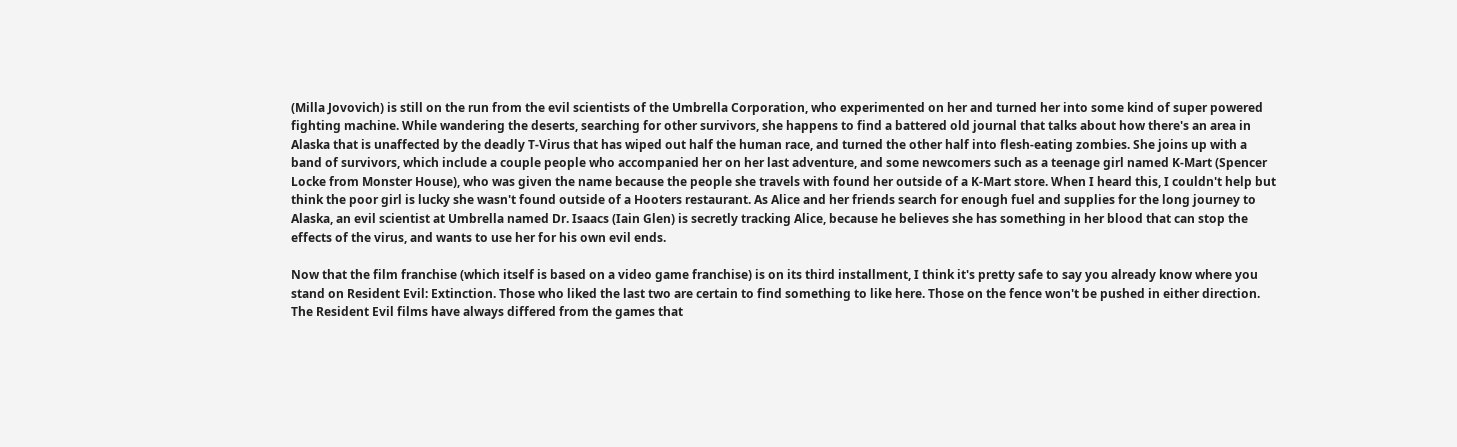(Milla Jovovich) is still on the run from the evil scientists of the Umbrella Corporation, who experimented on her and turned her into some kind of super powered fighting machine. While wandering the deserts, searching for other survivors, she happens to find a battered old journal that talks about how there's an area in Alaska that is unaffected by the deadly T-Virus that has wiped out half the human race, and turned the other half into flesh-eating zombies. She joins up with a band of survivors, which include a couple people who accompanied her on her last adventure, and some newcomers such as a teenage girl named K-Mart (Spencer Locke from Monster House), who was given the name because the people she travels with found her outside of a K-Mart store. When I heard this, I couldn't help but think the poor girl is lucky she wasn't found outside of a Hooters restaurant. As Alice and her friends search for enough fuel and supplies for the long journey to Alaska, an evil scientist at Umbrella named Dr. Isaacs (Iain Glen) is secretly tracking Alice, because he believes she has something in her blood that can stop the effects of the virus, and wants to use her for his own evil ends.

Now that the film franchise (which itself is based on a video game franchise) is on its third installment, I think it's pretty safe to say you already know where you stand on Resident Evil: Extinction. Those who liked the last two are certain to find something to like here. Those on the fence won't be pushed in either direction. The Resident Evil films have always differed from the games that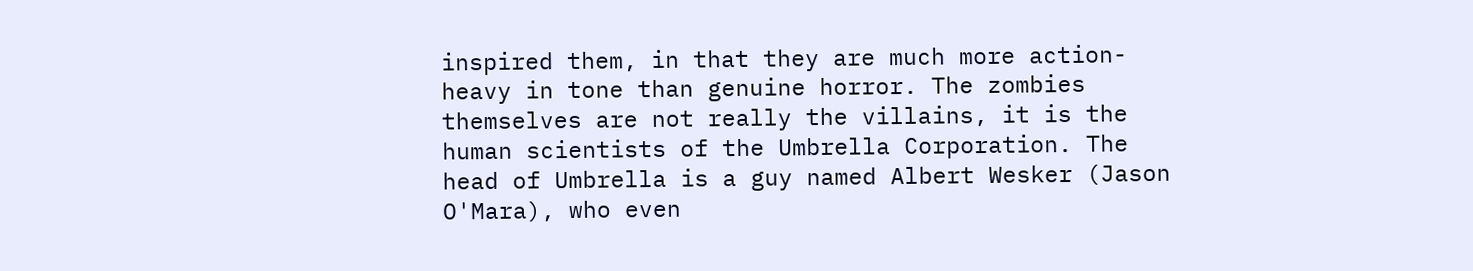inspired them, in that they are much more action-heavy in tone than genuine horror. The zombies themselves are not really the villains, it is the human scientists of the Umbrella Corporation. The head of Umbrella is a guy named Albert Wesker (Jason O'Mara), who even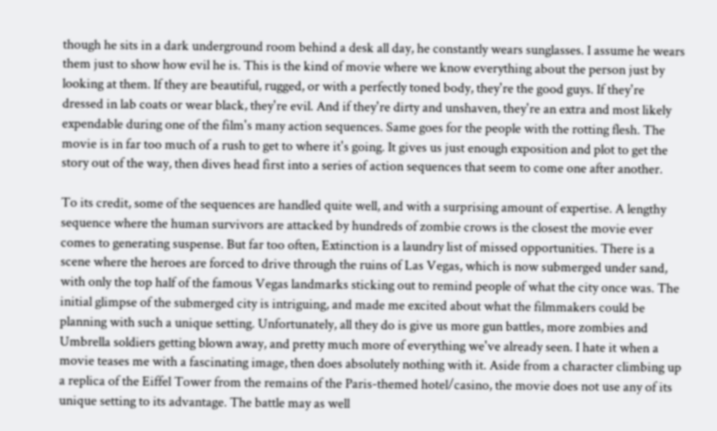though he sits in a dark underground room behind a desk all day, he constantly wears sunglasses. I assume he wears them just to show how evil he is. This is the kind of movie where we know everything about the person just by looking at them. If they are beautiful, rugged, or with a perfectly toned body, they're the good guys. If they're dressed in lab coats or wear black, they're evil. And if they're dirty and unshaven, they're an extra and most likely expendable during one of the film's many action sequences. Same goes for the people with the rotting flesh. The movie is in far too much of a rush to get to where it's going. It gives us just enough exposition and plot to get the story out of the way, then dives head first into a series of action sequences that seem to come one after another.

To its credit, some of the sequences are handled quite well, and with a surprising amount of expertise. A lengthy sequence where the human survivors are attacked by hundreds of zombie crows is the closest the movie ever comes to generating suspense. But far too often, Extinction is a laundry list of missed opportunities. There is a scene where the heroes are forced to drive through the ruins of Las Vegas, which is now submerged under sand, with only the top half of the famous Vegas landmarks sticking out to remind people of what the city once was. The initial glimpse of the submerged city is intriguing, and made me excited about what the filmmakers could be planning with such a unique setting. Unfortunately, all they do is give us more gun battles, more zombies and Umbrella soldiers getting blown away, and pretty much more of everything we've already seen. I hate it when a movie teases me with a fascinating image, then does absolutely nothing with it. Aside from a character climbing up a replica of the Eiffel Tower from the remains of the Paris-themed hotel/casino, the movie does not use any of its unique setting to its advantage. The battle may as well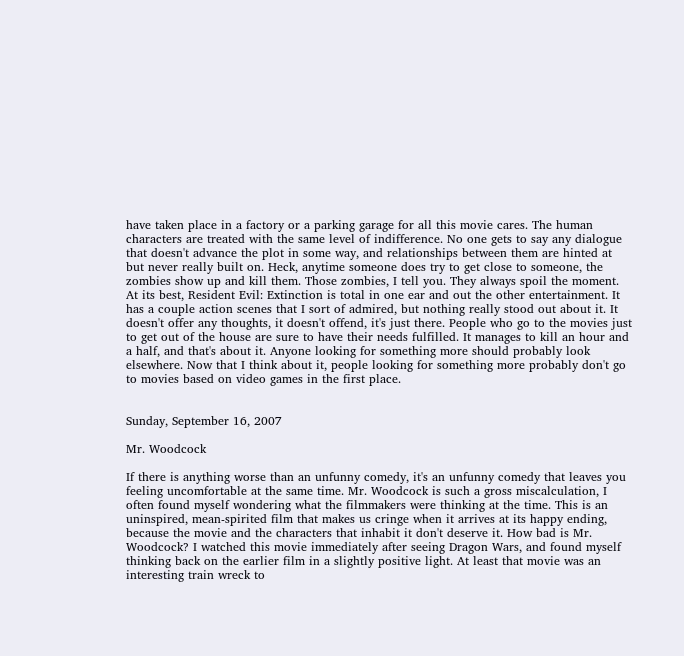have taken place in a factory or a parking garage for all this movie cares. The human characters are treated with the same level of indifference. No one gets to say any dialogue that doesn't advance the plot in some way, and relationships between them are hinted at but never really built on. Heck, anytime someone does try to get close to someone, the zombies show up and kill them. Those zombies, I tell you. They always spoil the moment.
At its best, Resident Evil: Extinction is total in one ear and out the other entertainment. It has a couple action scenes that I sort of admired, but nothing really stood out about it. It doesn't offer any thoughts, it doesn't offend, it's just there. People who go to the movies just to get out of the house are sure to have their needs fulfilled. It manages to kill an hour and a half, and that's about it. Anyone looking for something more should probably look elsewhere. Now that I think about it, people looking for something more probably don't go to movies based on video games in the first place.


Sunday, September 16, 2007

Mr. Woodcock

If there is anything worse than an unfunny comedy, it's an unfunny comedy that leaves you feeling uncomfortable at the same time. Mr. Woodcock is such a gross miscalculation, I often found myself wondering what the filmmakers were thinking at the time. This is an uninspired, mean-spirited film that makes us cringe when it arrives at its happy ending, because the movie and the characters that inhabit it don't deserve it. How bad is Mr. Woodcock? I watched this movie immediately after seeing Dragon Wars, and found myself thinking back on the earlier film in a slightly positive light. At least that movie was an interesting train wreck to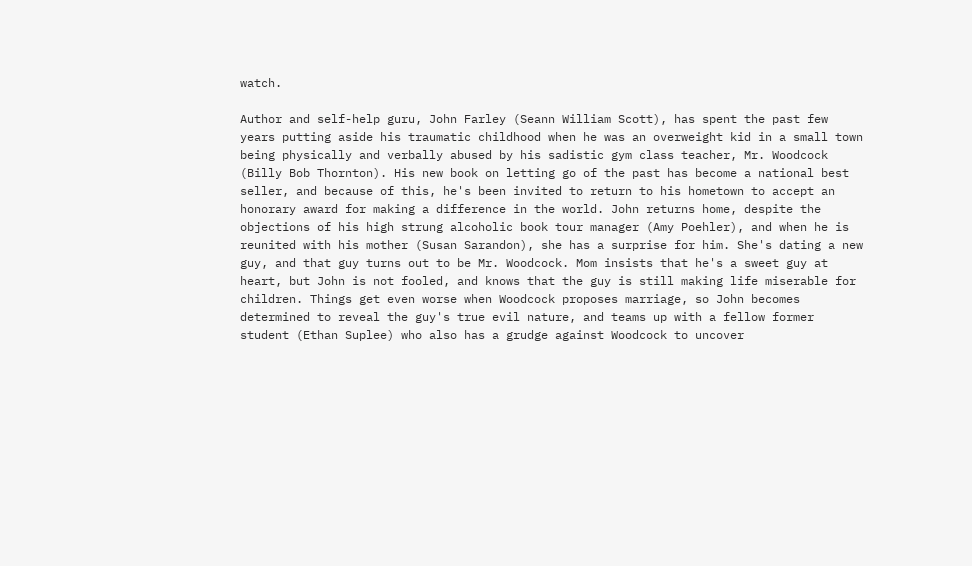watch.

Author and self-help guru, John Farley (Seann William Scott), has spent the past few years putting aside his traumatic childhood when he was an overweight kid in a small town being physically and verbally abused by his sadistic gym class teacher, Mr. Woodcock (Billy Bob Thornton). His new book on letting go of the past has become a national best seller, and because of this, he's been invited to return to his hometown to accept an honorary award for making a difference in the world. John returns home, despite the objections of his high strung alcoholic book tour manager (Amy Poehler), and when he is reunited with his mother (Susan Sarandon), she has a surprise for him. She's dating a new guy, and that guy turns out to be Mr. Woodcock. Mom insists that he's a sweet guy at heart, but John is not fooled, and knows that the guy is still making life miserable for children. Things get even worse when Woodcock proposes marriage, so John becomes determined to reveal the guy's true evil nature, and teams up with a fellow former student (Ethan Suplee) who also has a grudge against Woodcock to uncover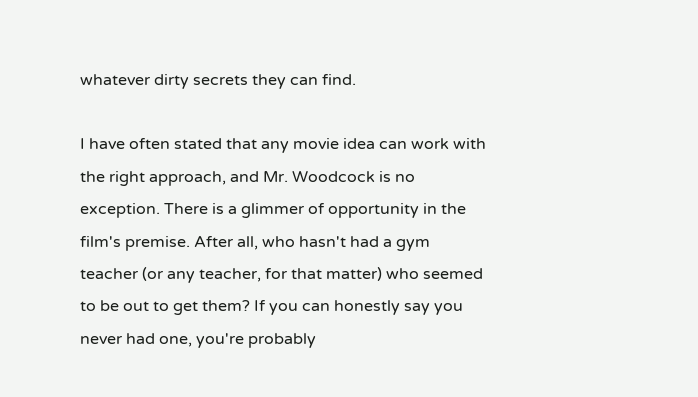whatever dirty secrets they can find.

I have often stated that any movie idea can work with the right approach, and Mr. Woodcock is no exception. There is a glimmer of opportunity in the film's premise. After all, who hasn't had a gym teacher (or any teacher, for that matter) who seemed to be out to get them? If you can honestly say you never had one, you're probably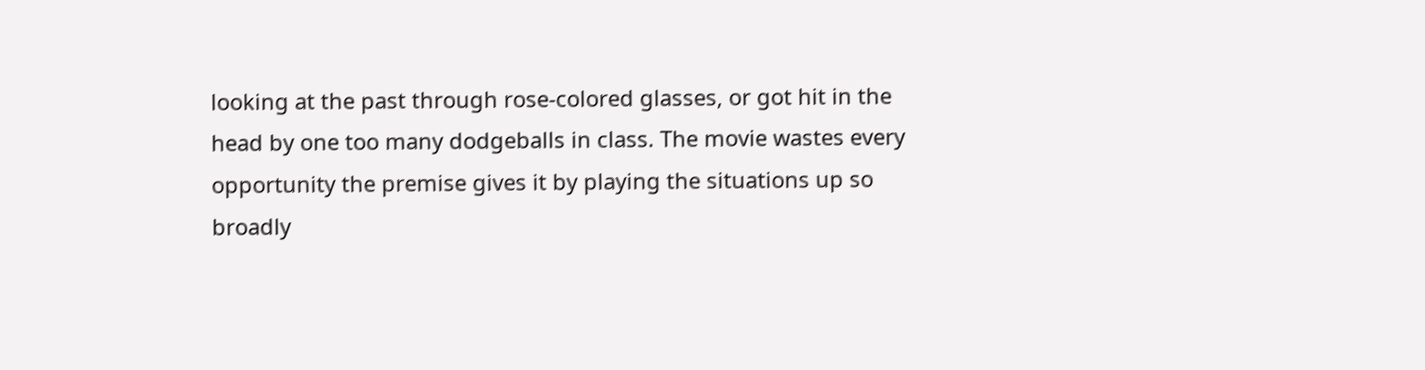looking at the past through rose-colored glasses, or got hit in the head by one too many dodgeballs in class. The movie wastes every opportunity the premise gives it by playing the situations up so broadly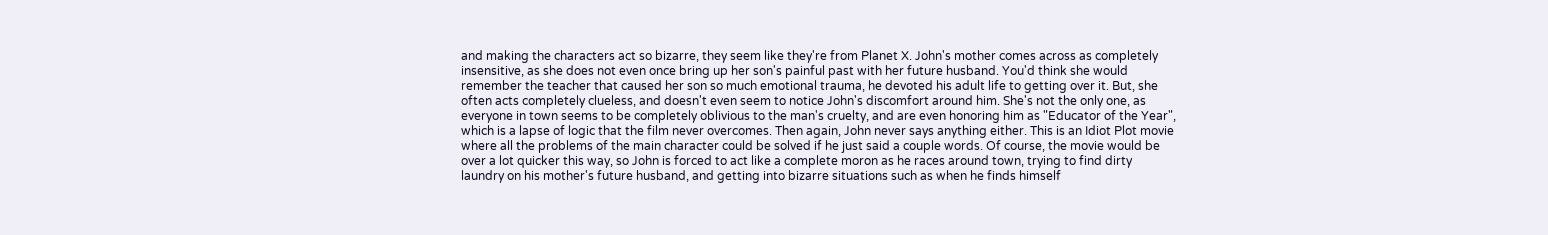and making the characters act so bizarre, they seem like they're from Planet X. John's mother comes across as completely insensitive, as she does not even once bring up her son's painful past with her future husband. You'd think she would remember the teacher that caused her son so much emotional trauma, he devoted his adult life to getting over it. But, she often acts completely clueless, and doesn't even seem to notice John's discomfort around him. She's not the only one, as everyone in town seems to be completely oblivious to the man's cruelty, and are even honoring him as "Educator of the Year", which is a lapse of logic that the film never overcomes. Then again, John never says anything either. This is an Idiot Plot movie where all the problems of the main character could be solved if he just said a couple words. Of course, the movie would be over a lot quicker this way, so John is forced to act like a complete moron as he races around town, trying to find dirty laundry on his mother's future husband, and getting into bizarre situations such as when he finds himself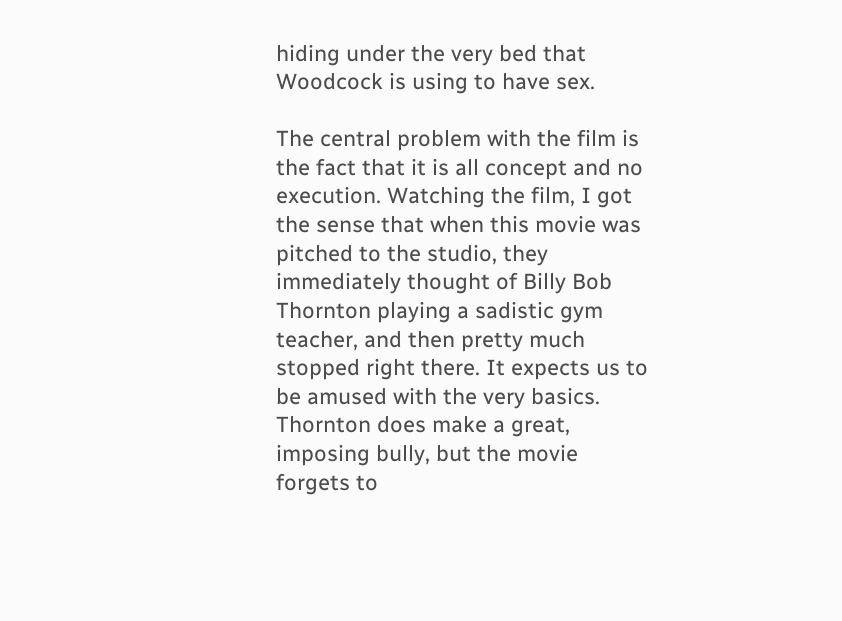hiding under the very bed that Woodcock is using to have sex.

The central problem with the film is the fact that it is all concept and no execution. Watching the film, I got the sense that when this movie was pitched to the studio, they immediately thought of Billy Bob Thornton playing a sadistic gym teacher, and then pretty much stopped right there. It expects us to be amused with the very basics. Thornton does make a great, imposing bully, but the movie forgets to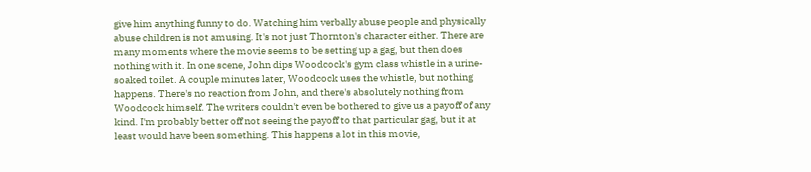give him anything funny to do. Watching him verbally abuse people and physically abuse children is not amusing. It's not just Thornton's character either. There are many moments where the movie seems to be setting up a gag, but then does nothing with it. In one scene, John dips Woodcock's gym class whistle in a urine-soaked toilet. A couple minutes later, Woodcock uses the whistle, but nothing happens. There's no reaction from John, and there's absolutely nothing from Woodcock himself. The writers couldn't even be bothered to give us a payoff of any kind. I'm probably better off not seeing the payoff to that particular gag, but it at least would have been something. This happens a lot in this movie,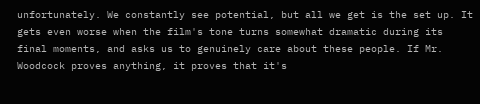unfortunately. We constantly see potential, but all we get is the set up. It gets even worse when the film's tone turns somewhat dramatic during its final moments, and asks us to genuinely care about these people. If Mr. Woodcock proves anything, it proves that it's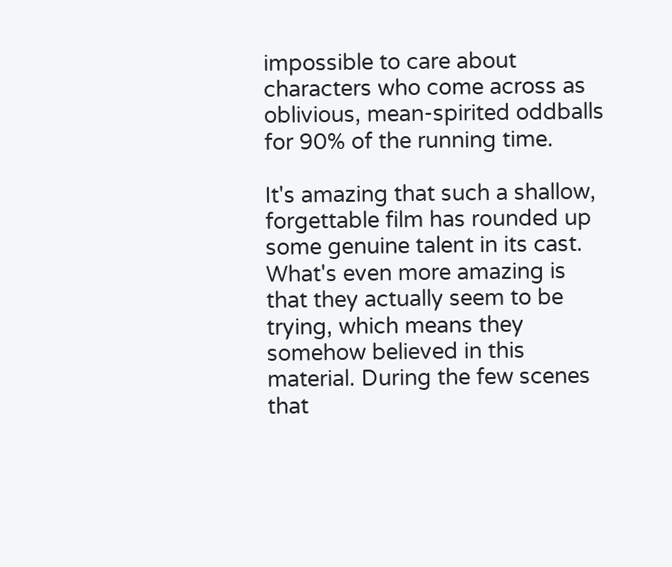impossible to care about characters who come across as oblivious, mean-spirited oddballs for 90% of the running time.

It's amazing that such a shallow, forgettable film has rounded up some genuine talent in its cast. What's even more amazing is that they actually seem to be trying, which means they somehow believed in this material. During the few scenes that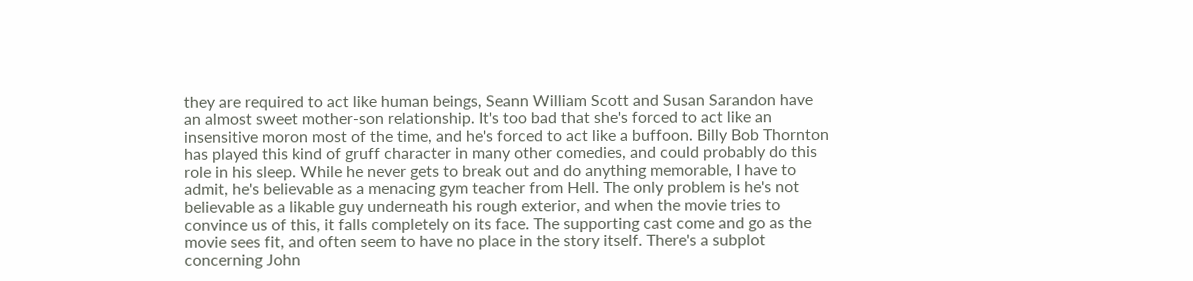they are required to act like human beings, Seann William Scott and Susan Sarandon have an almost sweet mother-son relationship. It's too bad that she's forced to act like an insensitive moron most of the time, and he's forced to act like a buffoon. Billy Bob Thornton has played this kind of gruff character in many other comedies, and could probably do this role in his sleep. While he never gets to break out and do anything memorable, I have to admit, he's believable as a menacing gym teacher from Hell. The only problem is he's not believable as a likable guy underneath his rough exterior, and when the movie tries to convince us of this, it falls completely on its face. The supporting cast come and go as the movie sees fit, and often seem to have no place in the story itself. There's a subplot concerning John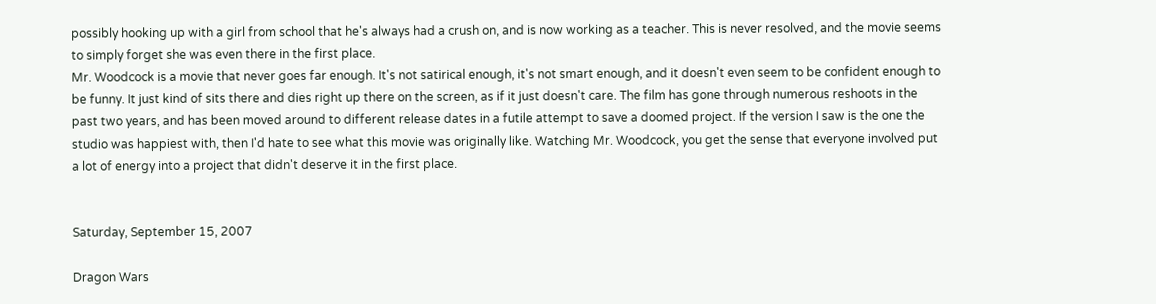possibly hooking up with a girl from school that he's always had a crush on, and is now working as a teacher. This is never resolved, and the movie seems to simply forget she was even there in the first place.
Mr. Woodcock is a movie that never goes far enough. It's not satirical enough, it's not smart enough, and it doesn't even seem to be confident enough to be funny. It just kind of sits there and dies right up there on the screen, as if it just doesn't care. The film has gone through numerous reshoots in the past two years, and has been moved around to different release dates in a futile attempt to save a doomed project. If the version I saw is the one the studio was happiest with, then I'd hate to see what this movie was originally like. Watching Mr. Woodcock, you get the sense that everyone involved put a lot of energy into a project that didn't deserve it in the first place.


Saturday, September 15, 2007

Dragon Wars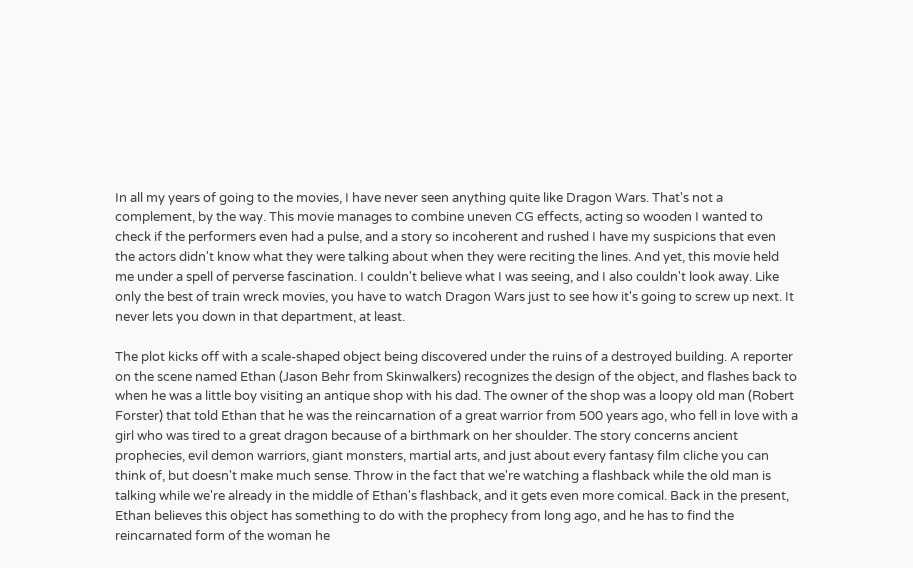In all my years of going to the movies, I have never seen anything quite like Dragon Wars. That's not a complement, by the way. This movie manages to combine uneven CG effects, acting so wooden I wanted to check if the performers even had a pulse, and a story so incoherent and rushed I have my suspicions that even the actors didn't know what they were talking about when they were reciting the lines. And yet, this movie held me under a spell of perverse fascination. I couldn't believe what I was seeing, and I also couldn't look away. Like only the best of train wreck movies, you have to watch Dragon Wars just to see how it's going to screw up next. It never lets you down in that department, at least.

The plot kicks off with a scale-shaped object being discovered under the ruins of a destroyed building. A reporter on the scene named Ethan (Jason Behr from Skinwalkers) recognizes the design of the object, and flashes back to when he was a little boy visiting an antique shop with his dad. The owner of the shop was a loopy old man (Robert Forster) that told Ethan that he was the reincarnation of a great warrior from 500 years ago, who fell in love with a girl who was tired to a great dragon because of a birthmark on her shoulder. The story concerns ancient prophecies, evil demon warriors, giant monsters, martial arts, and just about every fantasy film cliche you can think of, but doesn't make much sense. Throw in the fact that we're watching a flashback while the old man is talking while we're already in the middle of Ethan's flashback, and it gets even more comical. Back in the present, Ethan believes this object has something to do with the prophecy from long ago, and he has to find the reincarnated form of the woman he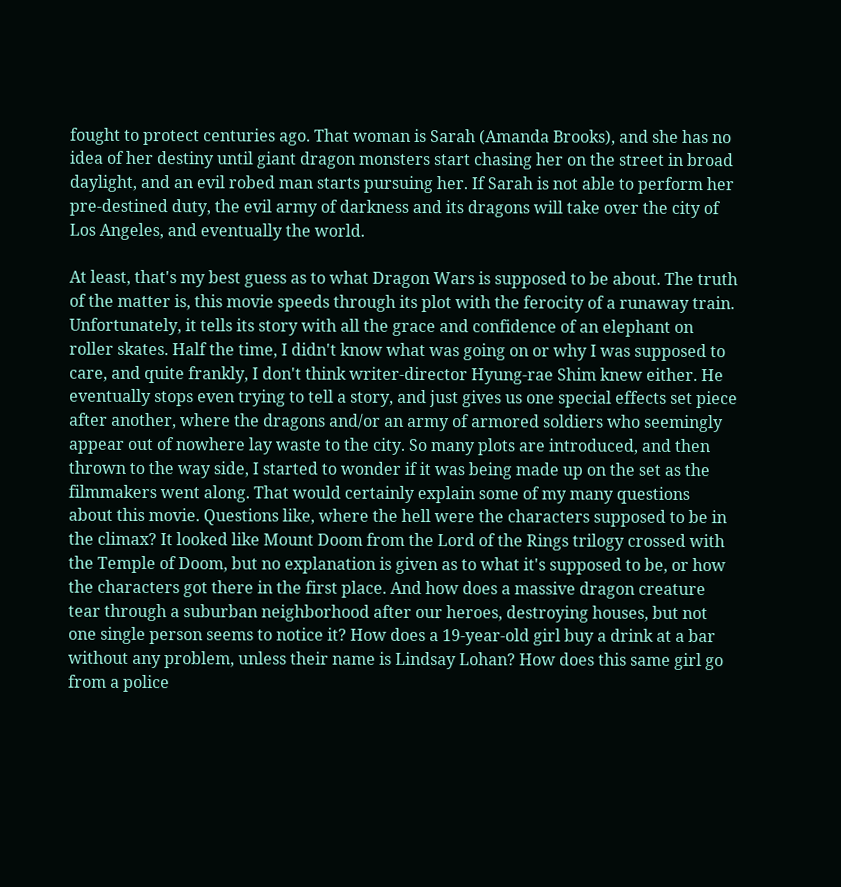fought to protect centuries ago. That woman is Sarah (Amanda Brooks), and she has no idea of her destiny until giant dragon monsters start chasing her on the street in broad daylight, and an evil robed man starts pursuing her. If Sarah is not able to perform her pre-destined duty, the evil army of darkness and its dragons will take over the city of Los Angeles, and eventually the world.

At least, that's my best guess as to what Dragon Wars is supposed to be about. The truth of the matter is, this movie speeds through its plot with the ferocity of a runaway train. Unfortunately, it tells its story with all the grace and confidence of an elephant on roller skates. Half the time, I didn't know what was going on or why I was supposed to care, and quite frankly, I don't think writer-director Hyung-rae Shim knew either. He eventually stops even trying to tell a story, and just gives us one special effects set piece after another, where the dragons and/or an army of armored soldiers who seemingly appear out of nowhere lay waste to the city. So many plots are introduced, and then thrown to the way side, I started to wonder if it was being made up on the set as the filmmakers went along. That would certainly explain some of my many questions about this movie. Questions like, where the hell were the characters supposed to be in the climax? It looked like Mount Doom from the Lord of the Rings trilogy crossed with the Temple of Doom, but no explanation is given as to what it's supposed to be, or how the characters got there in the first place. And how does a massive dragon creature tear through a suburban neighborhood after our heroes, destroying houses, but not one single person seems to notice it? How does a 19-year-old girl buy a drink at a bar without any problem, unless their name is Lindsay Lohan? How does this same girl go from a police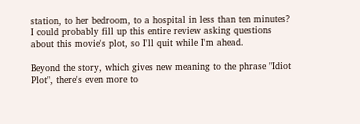station, to her bedroom, to a hospital in less than ten minutes? I could probably fill up this entire review asking questions about this movie's plot, so I'll quit while I'm ahead.

Beyond the story, which gives new meaning to the phrase "Idiot Plot", there's even more to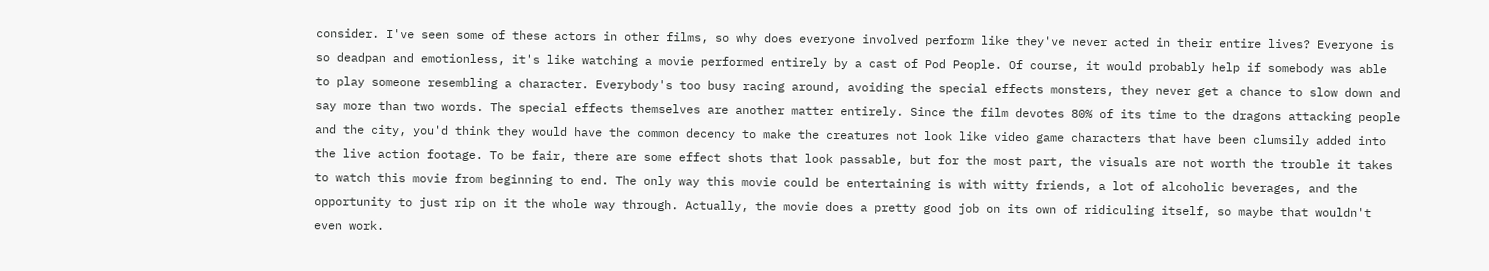consider. I've seen some of these actors in other films, so why does everyone involved perform like they've never acted in their entire lives? Everyone is so deadpan and emotionless, it's like watching a movie performed entirely by a cast of Pod People. Of course, it would probably help if somebody was able to play someone resembling a character. Everybody's too busy racing around, avoiding the special effects monsters, they never get a chance to slow down and say more than two words. The special effects themselves are another matter entirely. Since the film devotes 80% of its time to the dragons attacking people and the city, you'd think they would have the common decency to make the creatures not look like video game characters that have been clumsily added into the live action footage. To be fair, there are some effect shots that look passable, but for the most part, the visuals are not worth the trouble it takes to watch this movie from beginning to end. The only way this movie could be entertaining is with witty friends, a lot of alcoholic beverages, and the opportunity to just rip on it the whole way through. Actually, the movie does a pretty good job on its own of ridiculing itself, so maybe that wouldn't even work.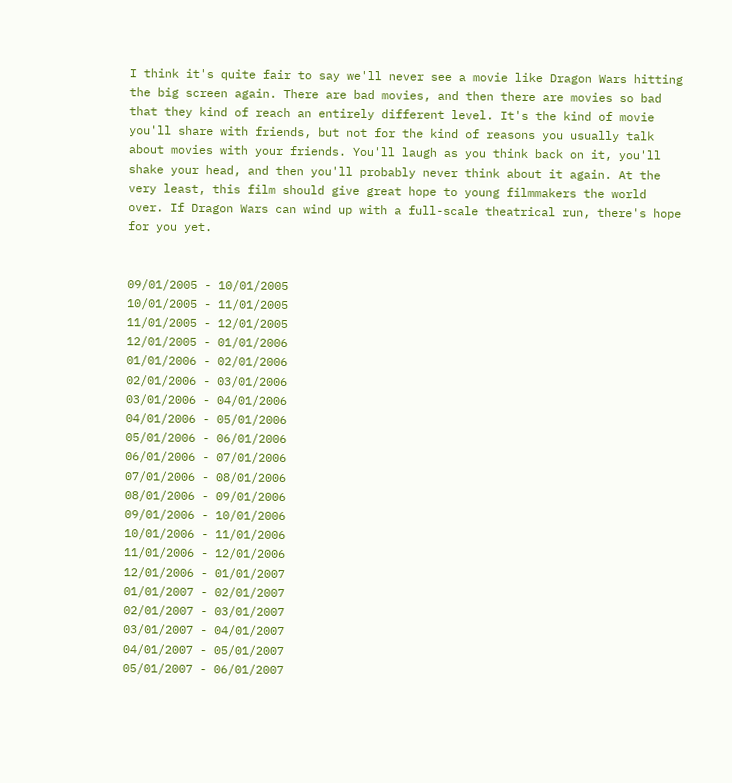I think it's quite fair to say we'll never see a movie like Dragon Wars hitting the big screen again. There are bad movies, and then there are movies so bad that they kind of reach an entirely different level. It's the kind of movie you'll share with friends, but not for the kind of reasons you usually talk about movies with your friends. You'll laugh as you think back on it, you'll shake your head, and then you'll probably never think about it again. At the very least, this film should give great hope to young filmmakers the world over. If Dragon Wars can wind up with a full-scale theatrical run, there's hope for you yet.


09/01/2005 - 10/01/2005
10/01/2005 - 11/01/2005
11/01/2005 - 12/01/2005
12/01/2005 - 01/01/2006
01/01/2006 - 02/01/2006
02/01/2006 - 03/01/2006
03/01/2006 - 04/01/2006
04/01/2006 - 05/01/2006
05/01/2006 - 06/01/2006
06/01/2006 - 07/01/2006
07/01/2006 - 08/01/2006
08/01/2006 - 09/01/2006
09/01/2006 - 10/01/2006
10/01/2006 - 11/01/2006
11/01/2006 - 12/01/2006
12/01/2006 - 01/01/2007
01/01/2007 - 02/01/2007
02/01/2007 - 03/01/2007
03/01/2007 - 04/01/2007
04/01/2007 - 05/01/2007
05/01/2007 - 06/01/2007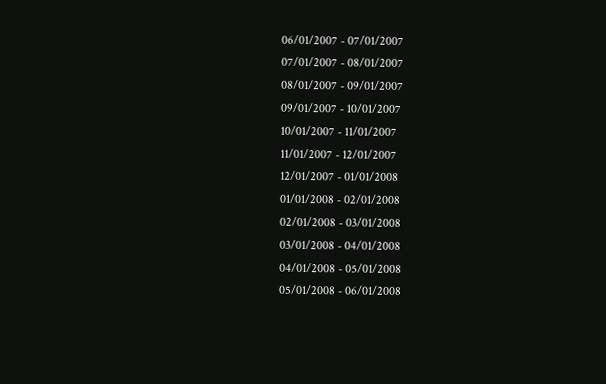06/01/2007 - 07/01/2007
07/01/2007 - 08/01/2007
08/01/2007 - 09/01/2007
09/01/2007 - 10/01/2007
10/01/2007 - 11/01/2007
11/01/2007 - 12/01/2007
12/01/2007 - 01/01/2008
01/01/2008 - 02/01/2008
02/01/2008 - 03/01/2008
03/01/2008 - 04/01/2008
04/01/2008 - 05/01/2008
05/01/2008 - 06/01/2008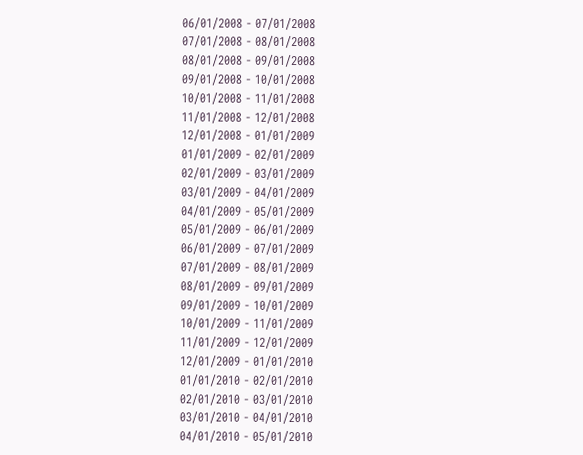06/01/2008 - 07/01/2008
07/01/2008 - 08/01/2008
08/01/2008 - 09/01/2008
09/01/2008 - 10/01/2008
10/01/2008 - 11/01/2008
11/01/2008 - 12/01/2008
12/01/2008 - 01/01/2009
01/01/2009 - 02/01/2009
02/01/2009 - 03/01/2009
03/01/2009 - 04/01/2009
04/01/2009 - 05/01/2009
05/01/2009 - 06/01/2009
06/01/2009 - 07/01/2009
07/01/2009 - 08/01/2009
08/01/2009 - 09/01/2009
09/01/2009 - 10/01/2009
10/01/2009 - 11/01/2009
11/01/2009 - 12/01/2009
12/01/2009 - 01/01/2010
01/01/2010 - 02/01/2010
02/01/2010 - 03/01/2010
03/01/2010 - 04/01/2010
04/01/2010 - 05/01/2010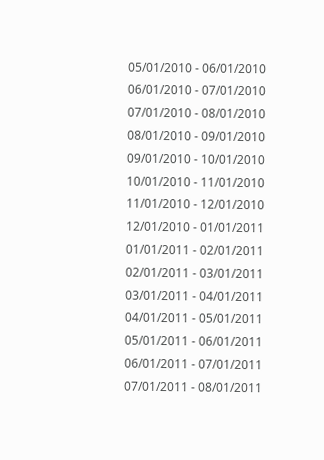05/01/2010 - 06/01/2010
06/01/2010 - 07/01/2010
07/01/2010 - 08/01/2010
08/01/2010 - 09/01/2010
09/01/2010 - 10/01/2010
10/01/2010 - 11/01/2010
11/01/2010 - 12/01/2010
12/01/2010 - 01/01/2011
01/01/2011 - 02/01/2011
02/01/2011 - 03/01/2011
03/01/2011 - 04/01/2011
04/01/2011 - 05/01/2011
05/01/2011 - 06/01/2011
06/01/2011 - 07/01/2011
07/01/2011 - 08/01/2011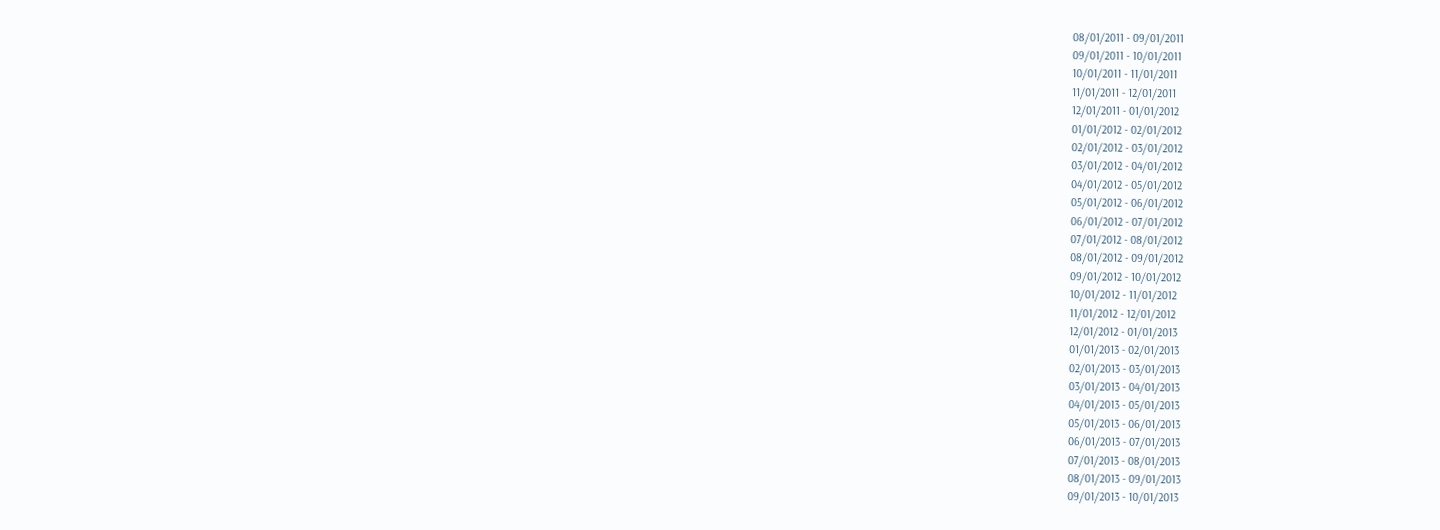08/01/2011 - 09/01/2011
09/01/2011 - 10/01/2011
10/01/2011 - 11/01/2011
11/01/2011 - 12/01/2011
12/01/2011 - 01/01/2012
01/01/2012 - 02/01/2012
02/01/2012 - 03/01/2012
03/01/2012 - 04/01/2012
04/01/2012 - 05/01/2012
05/01/2012 - 06/01/2012
06/01/2012 - 07/01/2012
07/01/2012 - 08/01/2012
08/01/2012 - 09/01/2012
09/01/2012 - 10/01/2012
10/01/2012 - 11/01/2012
11/01/2012 - 12/01/2012
12/01/2012 - 01/01/2013
01/01/2013 - 02/01/2013
02/01/2013 - 03/01/2013
03/01/2013 - 04/01/2013
04/01/2013 - 05/01/2013
05/01/2013 - 06/01/2013
06/01/2013 - 07/01/2013
07/01/2013 - 08/01/2013
08/01/2013 - 09/01/2013
09/01/2013 - 10/01/2013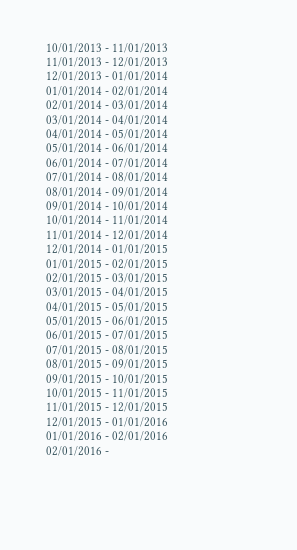10/01/2013 - 11/01/2013
11/01/2013 - 12/01/2013
12/01/2013 - 01/01/2014
01/01/2014 - 02/01/2014
02/01/2014 - 03/01/2014
03/01/2014 - 04/01/2014
04/01/2014 - 05/01/2014
05/01/2014 - 06/01/2014
06/01/2014 - 07/01/2014
07/01/2014 - 08/01/2014
08/01/2014 - 09/01/2014
09/01/2014 - 10/01/2014
10/01/2014 - 11/01/2014
11/01/2014 - 12/01/2014
12/01/2014 - 01/01/2015
01/01/2015 - 02/01/2015
02/01/2015 - 03/01/2015
03/01/2015 - 04/01/2015
04/01/2015 - 05/01/2015
05/01/2015 - 06/01/2015
06/01/2015 - 07/01/2015
07/01/2015 - 08/01/2015
08/01/2015 - 09/01/2015
09/01/2015 - 10/01/2015
10/01/2015 - 11/01/2015
11/01/2015 - 12/01/2015
12/01/2015 - 01/01/2016
01/01/2016 - 02/01/2016
02/01/2016 -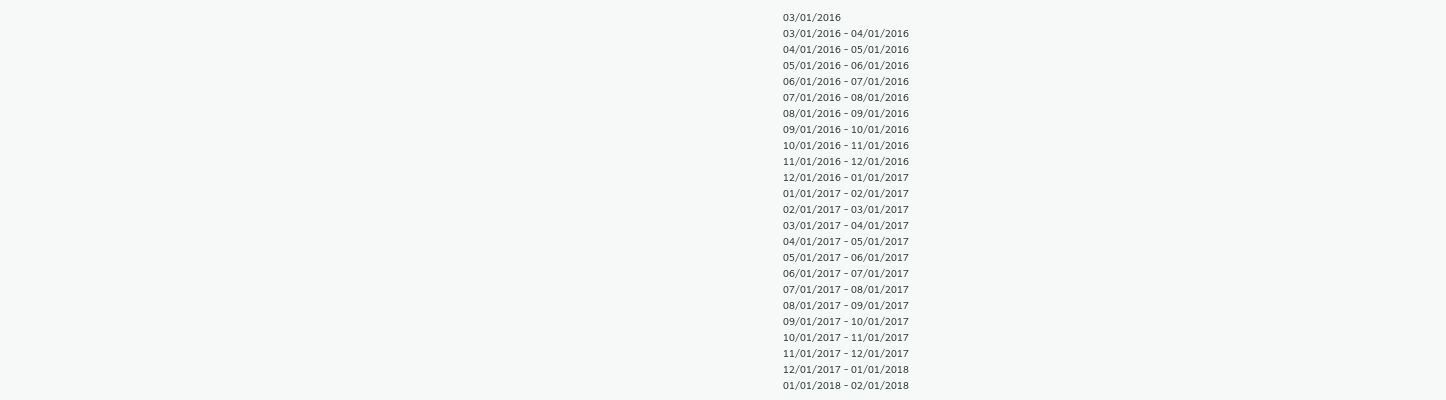03/01/2016
03/01/2016 - 04/01/2016
04/01/2016 - 05/01/2016
05/01/2016 - 06/01/2016
06/01/2016 - 07/01/2016
07/01/2016 - 08/01/2016
08/01/2016 - 09/01/2016
09/01/2016 - 10/01/2016
10/01/2016 - 11/01/2016
11/01/2016 - 12/01/2016
12/01/2016 - 01/01/2017
01/01/2017 - 02/01/2017
02/01/2017 - 03/01/2017
03/01/2017 - 04/01/2017
04/01/2017 - 05/01/2017
05/01/2017 - 06/01/2017
06/01/2017 - 07/01/2017
07/01/2017 - 08/01/2017
08/01/2017 - 09/01/2017
09/01/2017 - 10/01/2017
10/01/2017 - 11/01/2017
11/01/2017 - 12/01/2017
12/01/2017 - 01/01/2018
01/01/2018 - 02/01/2018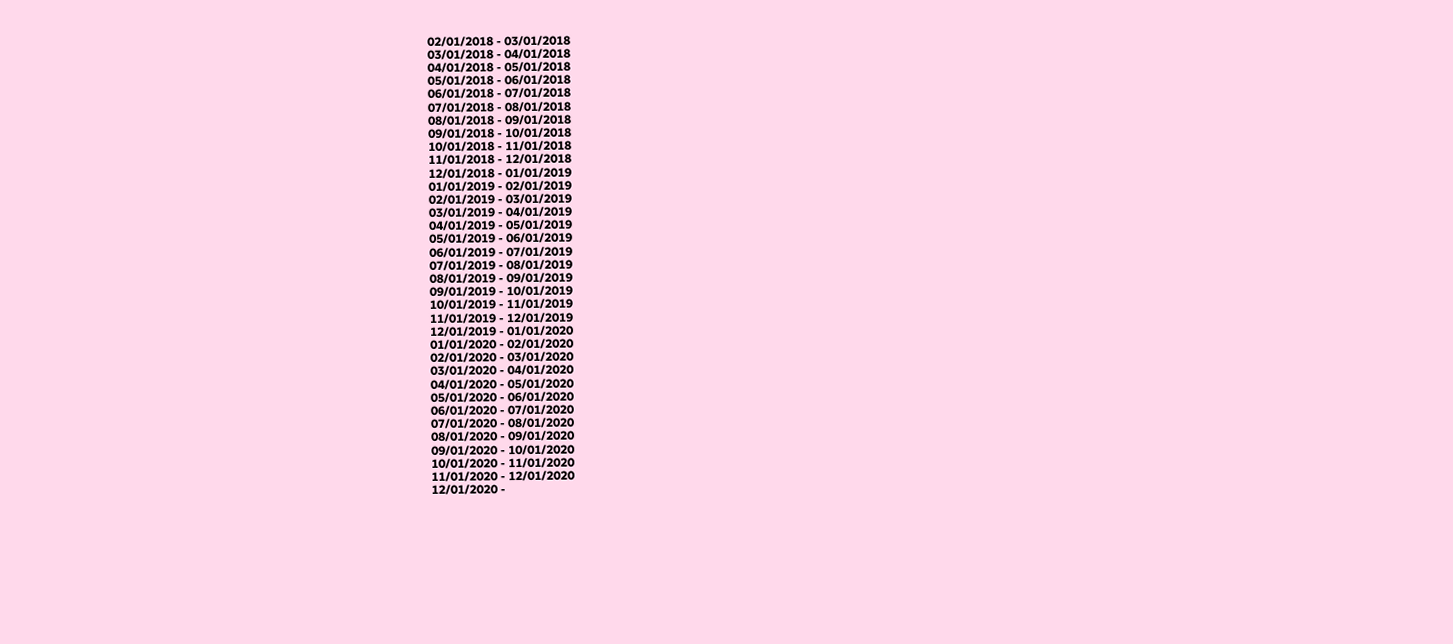02/01/2018 - 03/01/2018
03/01/2018 - 04/01/2018
04/01/2018 - 05/01/2018
05/01/2018 - 06/01/2018
06/01/2018 - 07/01/2018
07/01/2018 - 08/01/2018
08/01/2018 - 09/01/2018
09/01/2018 - 10/01/2018
10/01/2018 - 11/01/2018
11/01/2018 - 12/01/2018
12/01/2018 - 01/01/2019
01/01/2019 - 02/01/2019
02/01/2019 - 03/01/2019
03/01/2019 - 04/01/2019
04/01/2019 - 05/01/2019
05/01/2019 - 06/01/2019
06/01/2019 - 07/01/2019
07/01/2019 - 08/01/2019
08/01/2019 - 09/01/2019
09/01/2019 - 10/01/2019
10/01/2019 - 11/01/2019
11/01/2019 - 12/01/2019
12/01/2019 - 01/01/2020
01/01/2020 - 02/01/2020
02/01/2020 - 03/01/2020
03/01/2020 - 04/01/2020
04/01/2020 - 05/01/2020
05/01/2020 - 06/01/2020
06/01/2020 - 07/01/2020
07/01/2020 - 08/01/2020
08/01/2020 - 09/01/2020
09/01/2020 - 10/01/2020
10/01/2020 - 11/01/2020
11/01/2020 - 12/01/2020
12/01/2020 -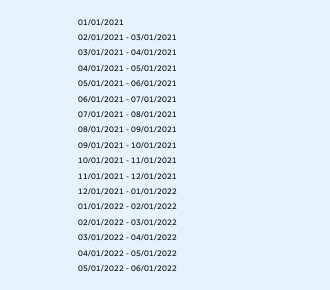01/01/2021
02/01/2021 - 03/01/2021
03/01/2021 - 04/01/2021
04/01/2021 - 05/01/2021
05/01/2021 - 06/01/2021
06/01/2021 - 07/01/2021
07/01/2021 - 08/01/2021
08/01/2021 - 09/01/2021
09/01/2021 - 10/01/2021
10/01/2021 - 11/01/2021
11/01/2021 - 12/01/2021
12/01/2021 - 01/01/2022
01/01/2022 - 02/01/2022
02/01/2022 - 03/01/2022
03/01/2022 - 04/01/2022
04/01/2022 - 05/01/2022
05/01/2022 - 06/01/2022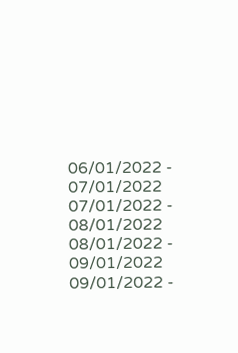06/01/2022 - 07/01/2022
07/01/2022 - 08/01/2022
08/01/2022 - 09/01/2022
09/01/2022 -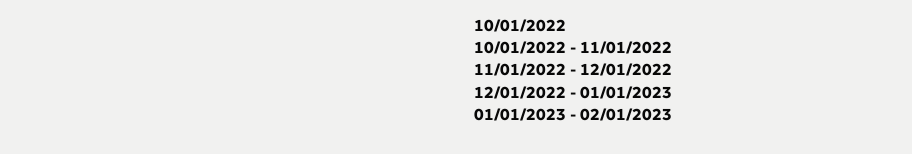10/01/2022
10/01/2022 - 11/01/2022
11/01/2022 - 12/01/2022
12/01/2022 - 01/01/2023
01/01/2023 - 02/01/2023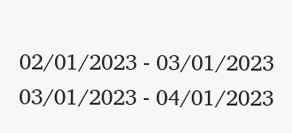02/01/2023 - 03/01/2023
03/01/2023 - 04/01/2023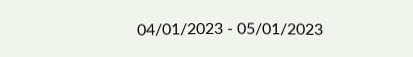04/01/2023 - 05/01/2023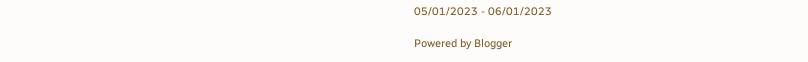05/01/2023 - 06/01/2023

Powered by Blogger